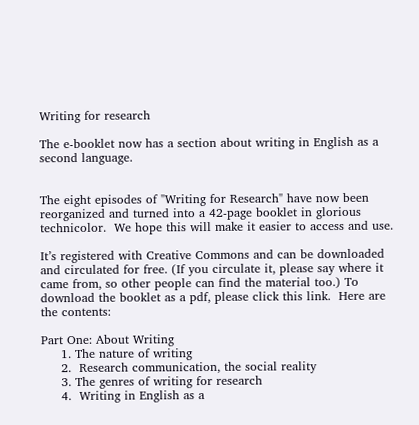Writing for research

The e-booklet now has a section about writing in English as a second language.


The eight episodes of "Writing for Research" have now been reorganized and turned into a 42-page booklet in glorious technicolor.  We hope this will make it easier to access and use.

It’s registered with Creative Commons and can be downloaded and circulated for free. (If you circulate it, please say where it came from, so other people can find the material too.) To download the booklet as a pdf, please click this link.  Here are the contents:

Part One: About Writing
     1. The nature of writing
     2.  Research communication, the social reality
     3. The genres of writing for research
     4.  Writing in English as a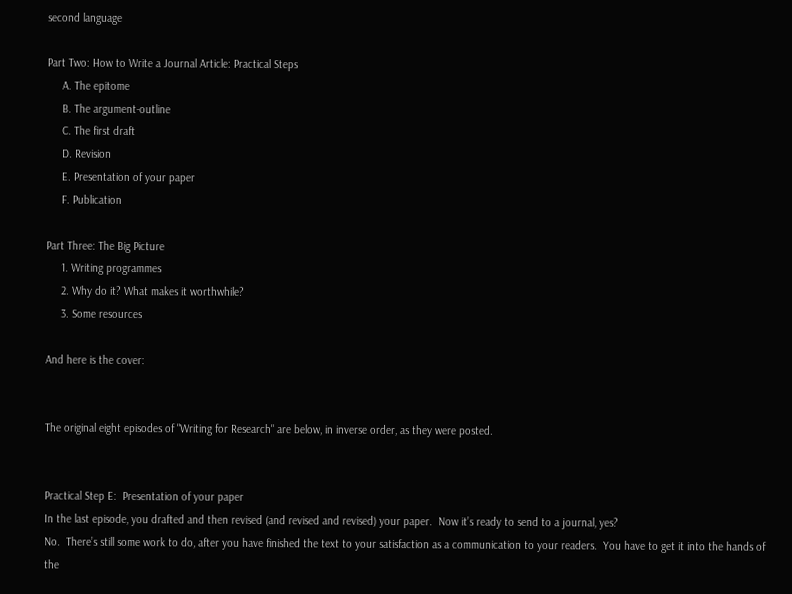second language

Part Two: How to Write a Journal Article: Practical Steps
     A. The epitome
     B. The argument-outline
     C. The first draft
     D. Revision
     E. Presentation of your paper
     F. Publication

Part Three: The Big Picture
     1. Writing programmes
     2. Why do it? What makes it worthwhile?
     3. Some resources

And here is the cover:


The original eight episodes of "Writing for Research" are below, in inverse order, as they were posted.


Practical Step E:  Presentation of your paper
In the last episode, you drafted and then revised (and revised and revised) your paper.  Now it’s ready to send to a journal, yes?
No.  There’s still some work to do, after you have finished the text to your satisfaction as a communication to your readers.  You have to get it into the hands of the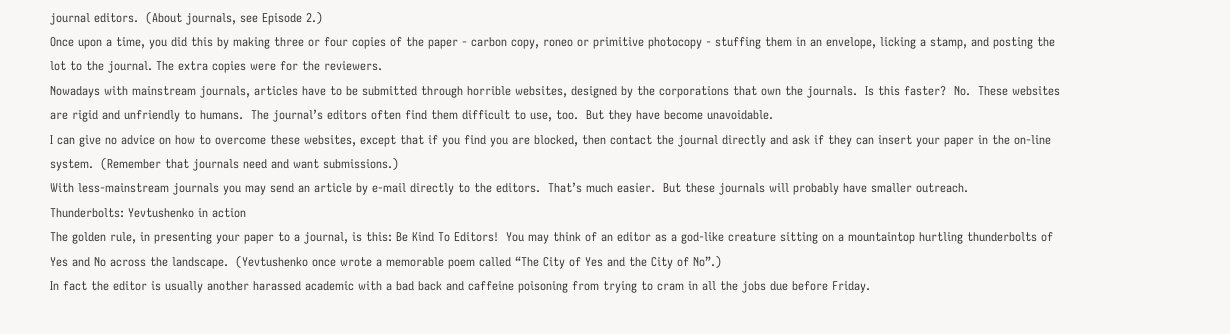journal editors.  (About journals, see Episode 2.)
Once upon a time, you did this by making three or four copies of the paper - carbon copy, roneo or primitive photocopy - stuffing them in an envelope, licking a stamp, and posting the lot to the journal. The extra copies were for the reviewers.
Nowadays with mainstream journals, articles have to be submitted through horrible websites, designed by the corporations that own the journals.  Is this faster?  No.  These websites are rigid and unfriendly to humans.  The journal’s editors often find them difficult to use, too.  But they have become unavoidable.
I can give no advice on how to overcome these websites, except that if you find you are blocked, then contact the journal directly and ask if they can insert your paper in the on-line system.  (Remember that journals need and want submissions.)
With less-mainstream journals you may send an article by e-mail directly to the editors.  That’s much easier.  But these journals will probably have smaller outreach.
Thunderbolts: Yevtushenko in action
The golden rule, in presenting your paper to a journal, is this: Be Kind To Editors!  You may think of an editor as a god-like creature sitting on a mountaintop hurtling thunderbolts of Yes and No across the landscape.  (Yevtushenko once wrote a memorable poem called “The City of Yes and the City of No”.)
In fact the editor is usually another harassed academic with a bad back and caffeine poisoning from trying to cram in all the jobs due before Friday.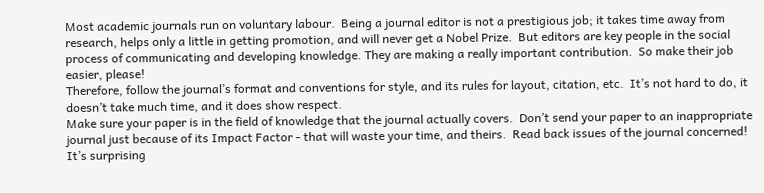Most academic journals run on voluntary labour.  Being a journal editor is not a prestigious job; it takes time away from research, helps only a little in getting promotion, and will never get a Nobel Prize.  But editors are key people in the social process of communicating and developing knowledge. They are making a really important contribution.  So make their job easier, please!
Therefore, follow the journal’s format and conventions for style, and its rules for layout, citation, etc.  It’s not hard to do, it doesn’t take much time, and it does show respect.
Make sure your paper is in the field of knowledge that the journal actually covers.  Don’t send your paper to an inappropriate journal just because of its Impact Factor - that will waste your time, and theirs.  Read back issues of the journal concerned!  It’s surprising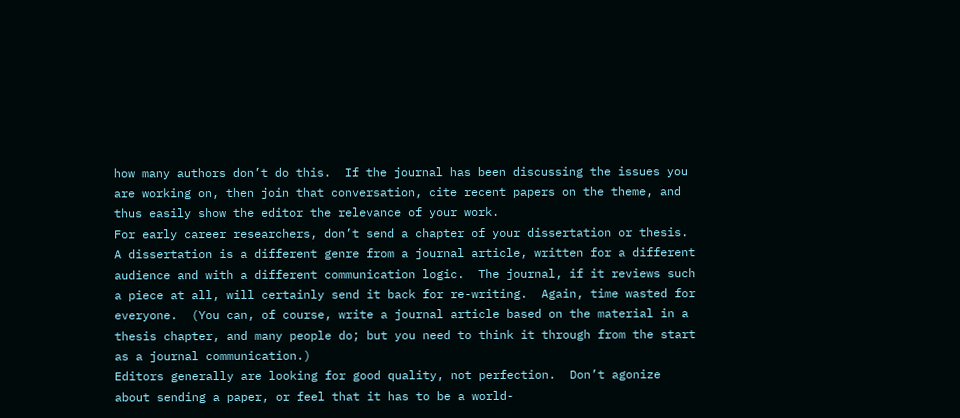how many authors don’t do this.  If the journal has been discussing the issues you are working on, then join that conversation, cite recent papers on the theme, and thus easily show the editor the relevance of your work.
For early career researchers, don’t send a chapter of your dissertation or thesis.  A dissertation is a different genre from a journal article, written for a different audience and with a different communication logic.  The journal, if it reviews such a piece at all, will certainly send it back for re-writing.  Again, time wasted for everyone.  (You can, of course, write a journal article based on the material in a thesis chapter, and many people do; but you need to think it through from the start as a journal communication.)
Editors generally are looking for good quality, not perfection.  Don’t agonize about sending a paper, or feel that it has to be a world-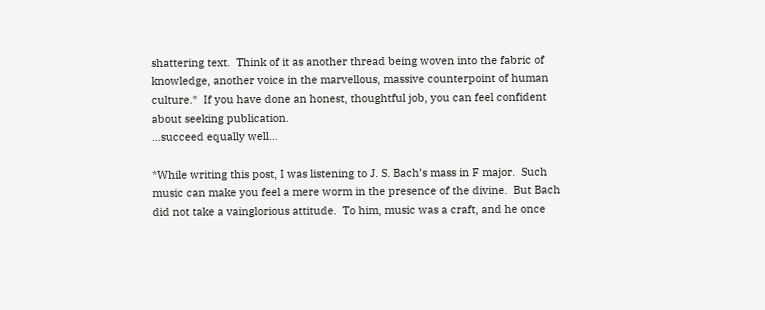shattering text.  Think of it as another thread being woven into the fabric of knowledge, another voice in the marvellous, massive counterpoint of human culture.*  If you have done an honest, thoughtful job, you can feel confident about seeking publication.
...succeed equally well...

*While writing this post, I was listening to J. S. Bach’s mass in F major.  Such music can make you feel a mere worm in the presence of the divine.  But Bach did not take a vainglorious attitude.  To him, music was a craft, and he once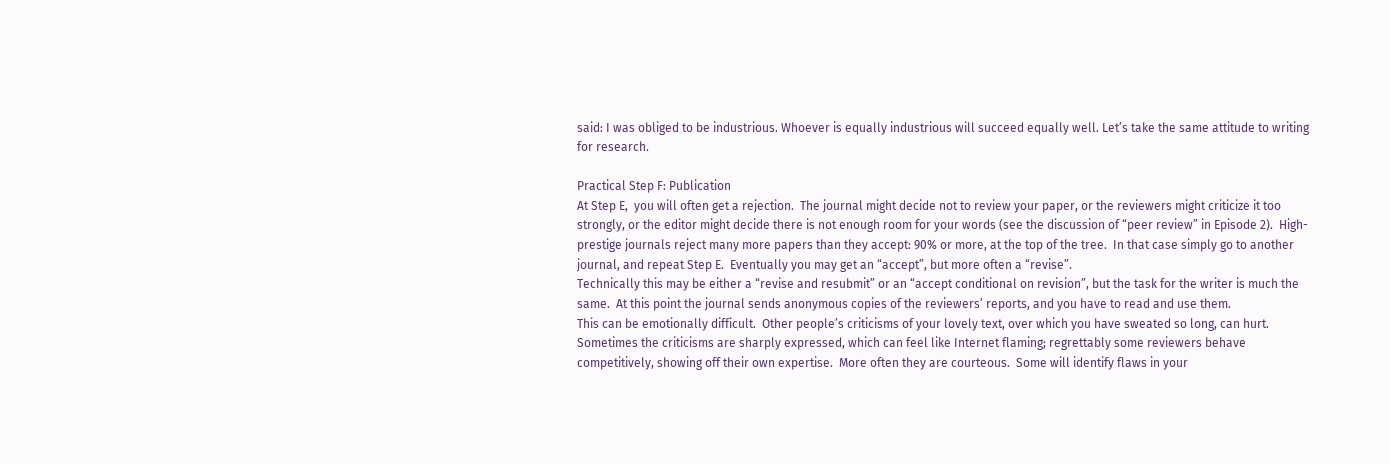said: I was obliged to be industrious. Whoever is equally industrious will succeed equally well. Let’s take the same attitude to writing for research.

Practical Step F: Publication
At Step E,  you will often get a rejection.  The journal might decide not to review your paper, or the reviewers might criticize it too strongly, or the editor might decide there is not enough room for your words (see the discussion of “peer review” in Episode 2).  High-prestige journals reject many more papers than they accept: 90% or more, at the top of the tree.  In that case simply go to another journal, and repeat Step E.  Eventually you may get an “accept”, but more often a “revise”.
Technically this may be either a “revise and resubmit” or an “accept conditional on revision”, but the task for the writer is much the same.  At this point the journal sends anonymous copies of the reviewers’ reports, and you have to read and use them.
This can be emotionally difficult.  Other people’s criticisms of your lovely text, over which you have sweated so long, can hurt.  Sometimes the criticisms are sharply expressed, which can feel like Internet flaming; regrettably some reviewers behave competitively, showing off their own expertise.  More often they are courteous.  Some will identify flaws in your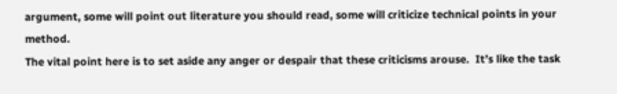argument, some will point out literature you should read, some will criticize technical points in your method.
The vital point here is to set aside any anger or despair that these criticisms arouse.  It’s like the task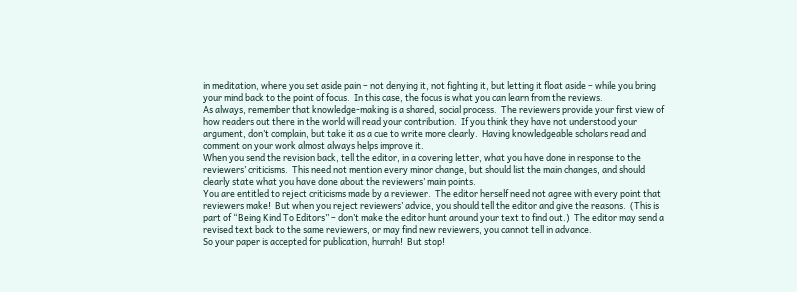in meditation, where you set aside pain – not denying it, not fighting it, but letting it float aside – while you bring your mind back to the point of focus.  In this case, the focus is what you can learn from the reviews.
As always, remember that knowledge-making is a shared, social process.  The reviewers provide your first view of how readers out there in the world will read your contribution.  If you think they have not understood your argument, don’t complain, but take it as a cue to write more clearly.  Having knowledgeable scholars read and comment on your work almost always helps improve it.
When you send the revision back, tell the editor, in a covering letter, what you have done in response to the reviewers’ criticisms.  This need not mention every minor change, but should list the main changes, and should clearly state what you have done about the reviewers’ main points.
You are entitled to reject criticisms made by a reviewer.  The editor herself need not agree with every point that reviewers make!  But when you reject reviewers’ advice, you should tell the editor and give the reasons.  (This is part of “Being Kind To Editors” – don’t make the editor hunt around your text to find out.)  The editor may send a revised text back to the same reviewers, or may find new reviewers, you cannot tell in advance.
So your paper is accepted for publication, hurrah!  But stop!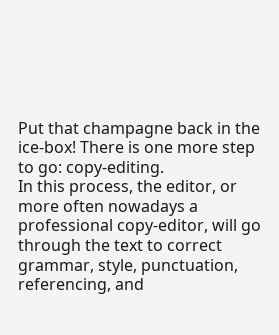Put that champagne back in the ice-box! There is one more step to go: copy-editing.
In this process, the editor, or more often nowadays a professional copy-editor, will go through the text to correct grammar, style, punctuation, referencing, and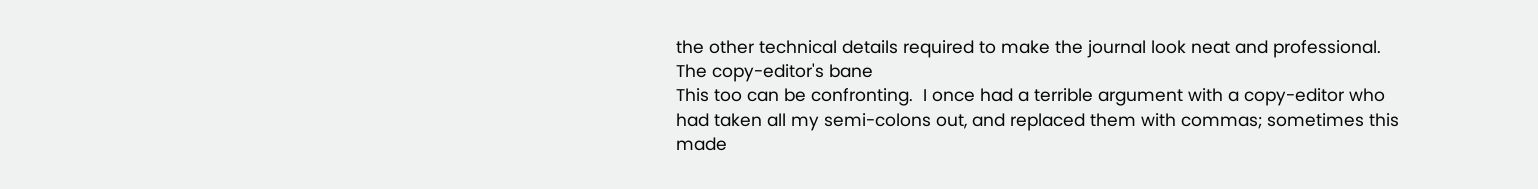the other technical details required to make the journal look neat and professional.
The copy-editor's bane
This too can be confronting.  I once had a terrible argument with a copy-editor who had taken all my semi-colons out, and replaced them with commas; sometimes this made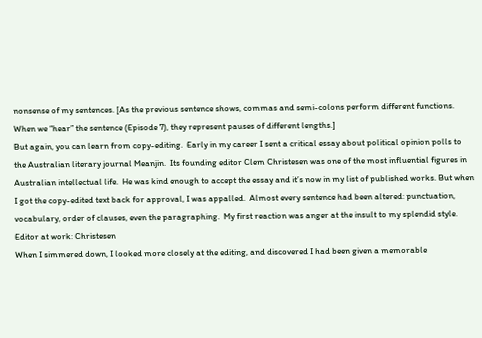nonsense of my sentences. [As the previous sentence shows, commas and semi-colons perform different functions.  When we “hear” the sentence (Episode 7), they represent pauses of different lengths.]
But again, you can learn from copy-editing.  Early in my career I sent a critical essay about political opinion polls to the Australian literary journal Meanjin.  Its founding editor Clem Christesen was one of the most influential figures in Australian intellectual life.  He was kind enough to accept the essay and it’s now in my list of published works. But when I got the copy-edited text back for approval, I was appalled.  Almost every sentence had been altered: punctuation, vocabulary, order of clauses, even the paragraphing.  My first reaction was anger at the insult to my splendid style.
Editor at work: Christesen
When I simmered down, I looked more closely at the editing, and discovered I had been given a memorable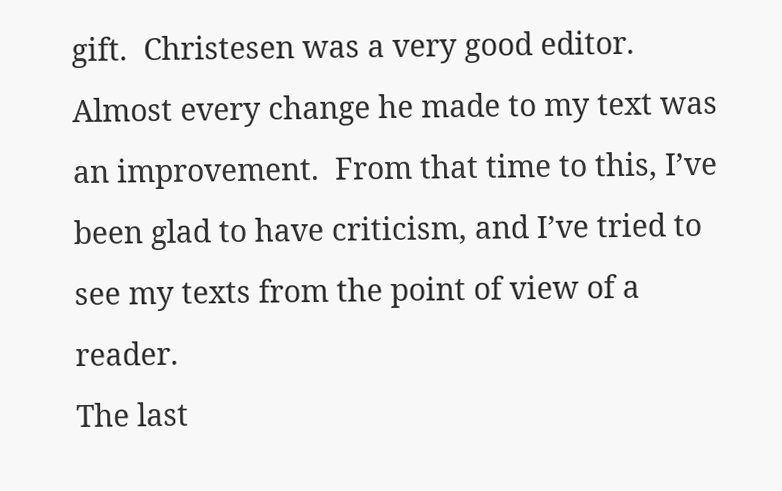gift.  Christesen was a very good editor.  Almost every change he made to my text was an improvement.  From that time to this, I’ve been glad to have criticism, and I’ve tried to see my texts from the point of view of a reader.
The last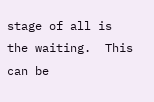stage of all is the waiting.  This can be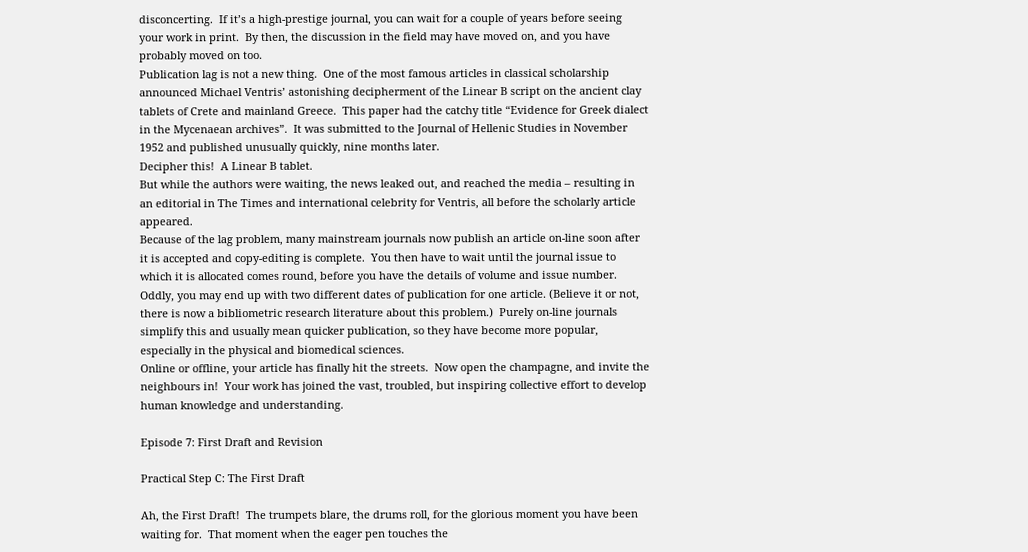disconcerting.  If it’s a high-prestige journal, you can wait for a couple of years before seeing your work in print.  By then, the discussion in the field may have moved on, and you have probably moved on too.
Publication lag is not a new thing.  One of the most famous articles in classical scholarship announced Michael Ventris’ astonishing decipherment of the Linear B script on the ancient clay tablets of Crete and mainland Greece.  This paper had the catchy title “Evidence for Greek dialect in the Mycenaean archives”.  It was submitted to the Journal of Hellenic Studies in November 1952 and published unusually quickly, nine months later.
Decipher this!  A Linear B tablet.
But while the authors were waiting, the news leaked out, and reached the media – resulting in an editorial in The Times and international celebrity for Ventris, all before the scholarly article appeared.
Because of the lag problem, many mainstream journals now publish an article on-line soon after it is accepted and copy-editing is complete.  You then have to wait until the journal issue to which it is allocated comes round, before you have the details of volume and issue number.  Oddly, you may end up with two different dates of publication for one article. (Believe it or not, there is now a bibliometric research literature about this problem.)  Purely on-line journals simplify this and usually mean quicker publication, so they have become more popular, especially in the physical and biomedical sciences.
Online or offline, your article has finally hit the streets.  Now open the champagne, and invite the neighbours in!  Your work has joined the vast, troubled, but inspiring collective effort to develop human knowledge and understanding.

Episode 7: First Draft and Revision

Practical Step C: The First Draft

Ah, the First Draft!  The trumpets blare, the drums roll, for the glorious moment you have been waiting for.  That moment when the eager pen touches the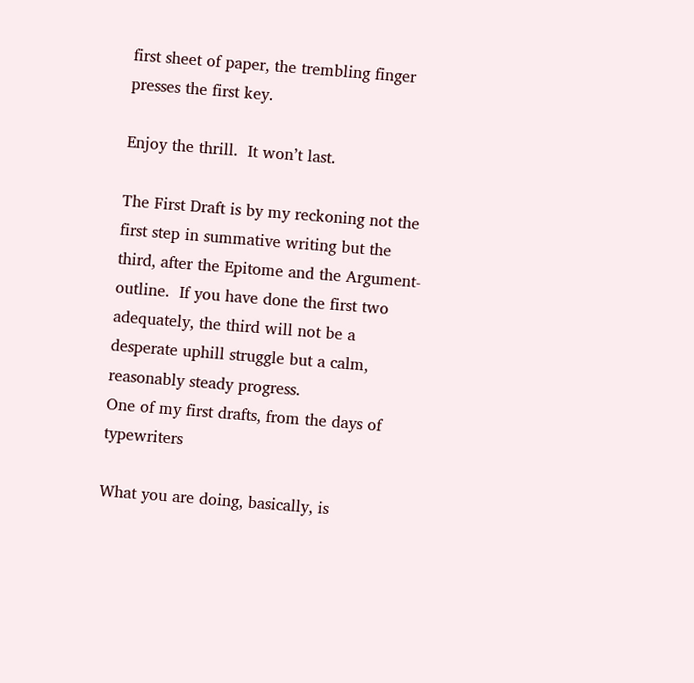first sheet of paper, the trembling finger presses the first key.

Enjoy the thrill.  It won’t last.

The First Draft is by my reckoning not the first step in summative writing but the third, after the Epitome and the Argument-outline.  If you have done the first two adequately, the third will not be a desperate uphill struggle but a calm, reasonably steady progress.
One of my first drafts, from the days of typewriters

What you are doing, basically, is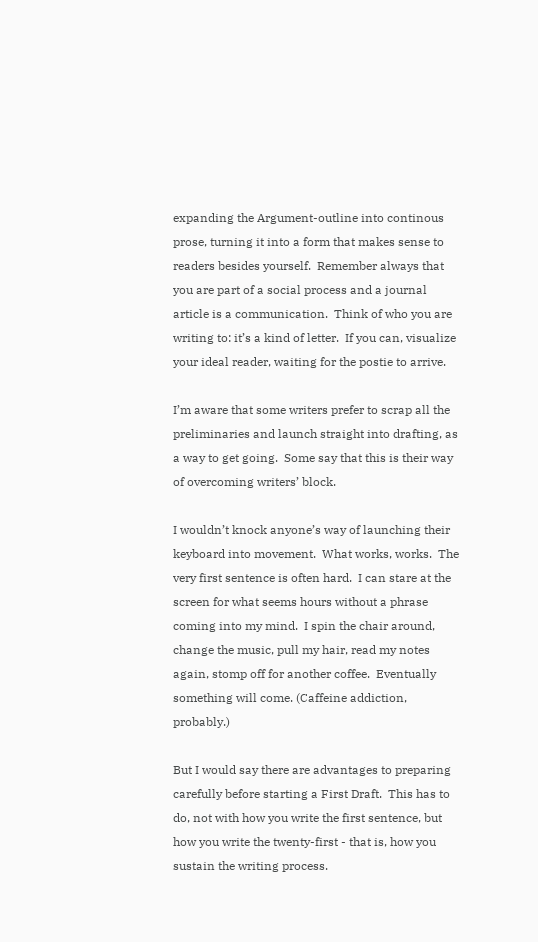expanding the Argument-outline into continous prose, turning it into a form that makes sense to readers besides yourself.  Remember always that you are part of a social process and a journal article is a communication.  Think of who you are writing to: it’s a kind of letter.  If you can, visualize your ideal reader, waiting for the postie to arrive.

I’m aware that some writers prefer to scrap all the preliminaries and launch straight into drafting, as a way to get going.  Some say that this is their way of overcoming writers’ block.

I wouldn’t knock anyone’s way of launching their keyboard into movement.  What works, works.  The very first sentence is often hard.  I can stare at the screen for what seems hours without a phrase coming into my mind.  I spin the chair around, change the music, pull my hair, read my notes again, stomp off for another coffee.  Eventually something will come. (Caffeine addiction, probably.)

But I would say there are advantages to preparing carefully before starting a First Draft.  This has to do, not with how you write the first sentence, but how you write the twenty-first - that is, how you sustain the writing process.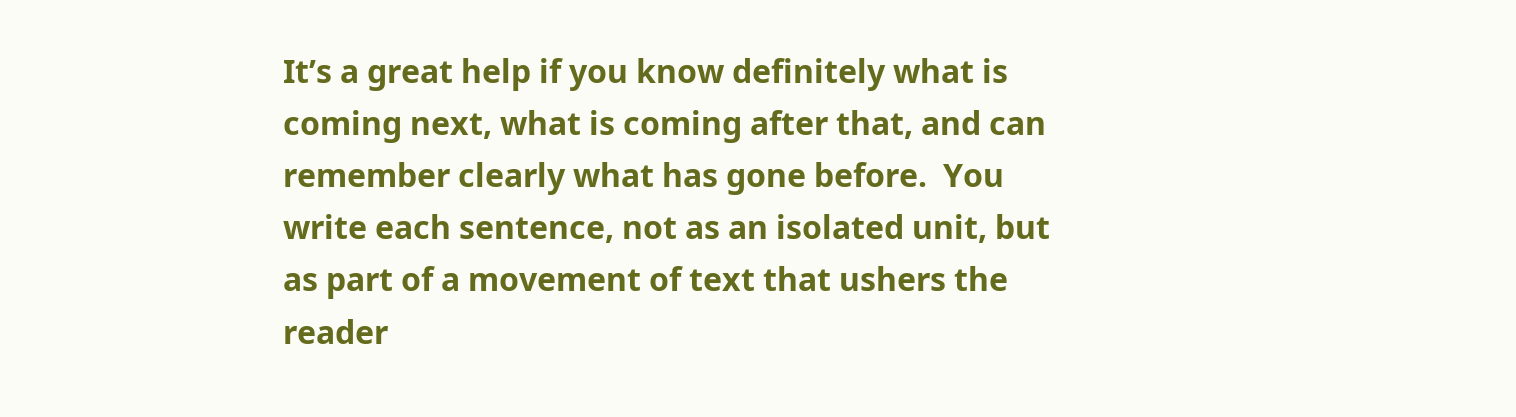It’s a great help if you know definitely what is coming next, what is coming after that, and can remember clearly what has gone before.  You write each sentence, not as an isolated unit, but as part of a movement of text that ushers the reader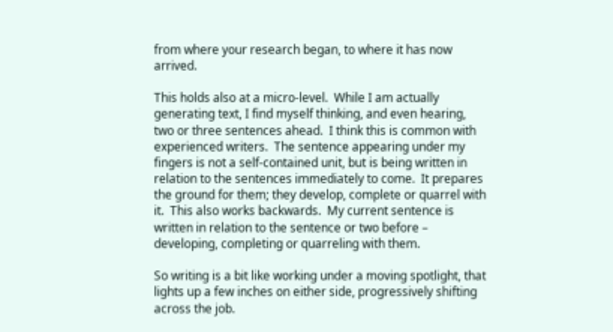from where your research began, to where it has now arrived.

This holds also at a micro-level.  While I am actually generating text, I find myself thinking, and even hearing, two or three sentences ahead.  I think this is common with experienced writers.  The sentence appearing under my fingers is not a self-contained unit, but is being written in relation to the sentences immediately to come.  It prepares the ground for them; they develop, complete or quarrel with it.  This also works backwards.  My current sentence is written in relation to the sentence or two before – developing, completing or quarreling with them.

So writing is a bit like working under a moving spotlight, that lights up a few inches on either side, progressively shifting across the job.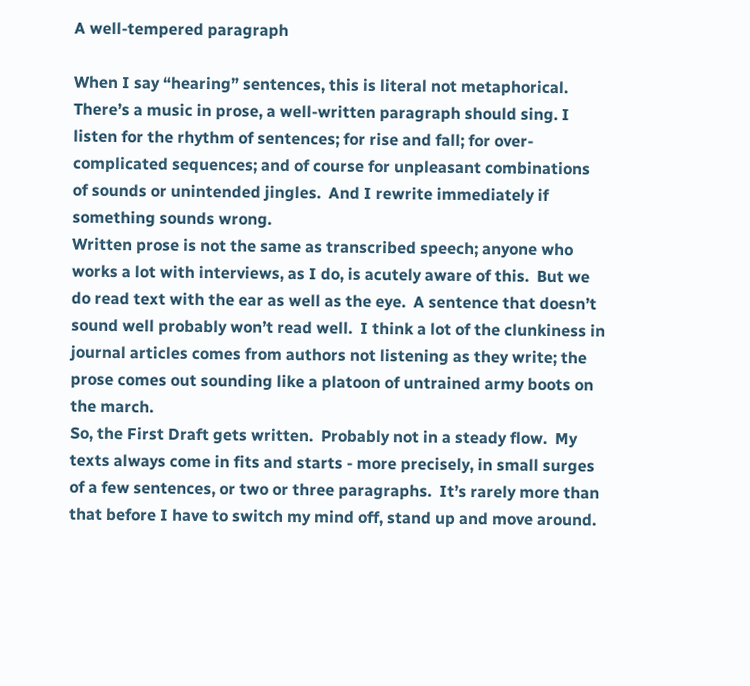A well-tempered paragraph

When I say “hearing” sentences, this is literal not metaphorical.  There’s a music in prose, a well-written paragraph should sing. I listen for the rhythm of sentences; for rise and fall; for over-complicated sequences; and of course for unpleasant combinations of sounds or unintended jingles.  And I rewrite immediately if something sounds wrong.
Written prose is not the same as transcribed speech; anyone who works a lot with interviews, as I do, is acutely aware of this.  But we do read text with the ear as well as the eye.  A sentence that doesn’t sound well probably won’t read well.  I think a lot of the clunkiness in journal articles comes from authors not listening as they write; the prose comes out sounding like a platoon of untrained army boots on the march.
So, the First Draft gets written.  Probably not in a steady flow.  My texts always come in fits and starts - more precisely, in small surges of a few sentences, or two or three paragraphs.  It’s rarely more than that before I have to switch my mind off, stand up and move around.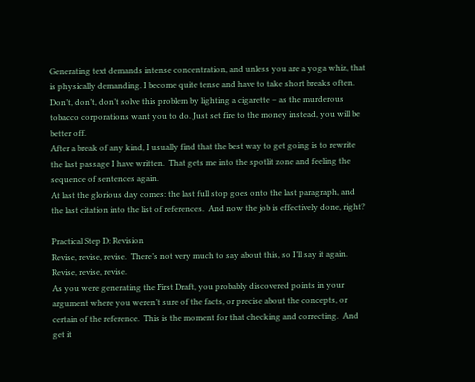Generating text demands intense concentration, and unless you are a yoga whiz, that is physically demanding. I become quite tense and have to take short breaks often.
Don’t, don’t, don’t solve this problem by lighting a cigarette – as the murderous tobacco corporations want you to do. Just set fire to the money instead, you will be better off.
After a break of any kind, I usually find that the best way to get going is to rewrite the last passage I have written.  That gets me into the spotlit zone and feeling the sequence of sentences again.
At last the glorious day comes: the last full stop goes onto the last paragraph, and the last citation into the list of references.  And now the job is effectively done, right?

Practical Step D: Revision
Revise, revise, revise.  There’s not very much to say about this, so I’ll say it again.  Revise, revise, revise.
As you were generating the First Draft, you probably discovered points in your argument where you weren’t sure of the facts, or precise about the concepts, or certain of the reference.  This is the moment for that checking and correcting.  And get it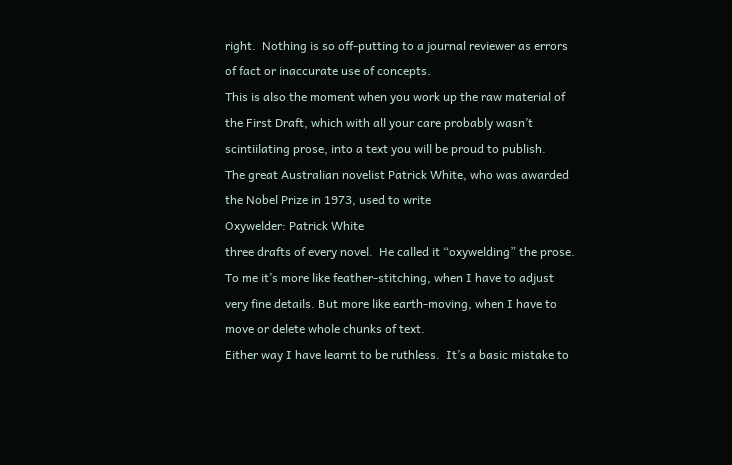right.  Nothing is so off-putting to a journal reviewer as errors of fact or inaccurate use of concepts.
This is also the moment when you work up the raw material of the First Draft, which with all your care probably wasn’t scintiilating prose, into a text you will be proud to publish.
The great Australian novelist Patrick White, who was awarded the Nobel Prize in 1973, used to write
Oxywelder: Patrick White
three drafts of every novel.  He called it “oxywelding” the prose.  To me it’s more like feather-stitching, when I have to adjust very fine details. But more like earth-moving, when I have to move or delete whole chunks of text.
Either way I have learnt to be ruthless.  It’s a basic mistake to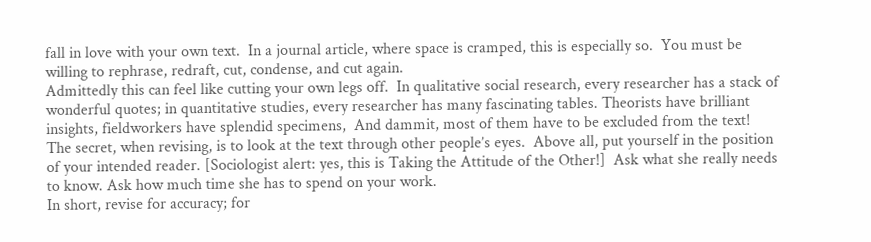fall in love with your own text.  In a journal article, where space is cramped, this is especially so.  You must be willing to rephrase, redraft, cut, condense, and cut again.
Admittedly this can feel like cutting your own legs off.  In qualitative social research, every researcher has a stack of wonderful quotes; in quantitative studies, every researcher has many fascinating tables. Theorists have brilliant insights, fieldworkers have splendid specimens,  And dammit, most of them have to be excluded from the text!
The secret, when revising, is to look at the text through other people’s eyes.  Above all, put yourself in the position of your intended reader. [Sociologist alert: yes, this is Taking the Attitude of the Other!]  Ask what she really needs to know. Ask how much time she has to spend on your work.
In short, revise for accuracy; for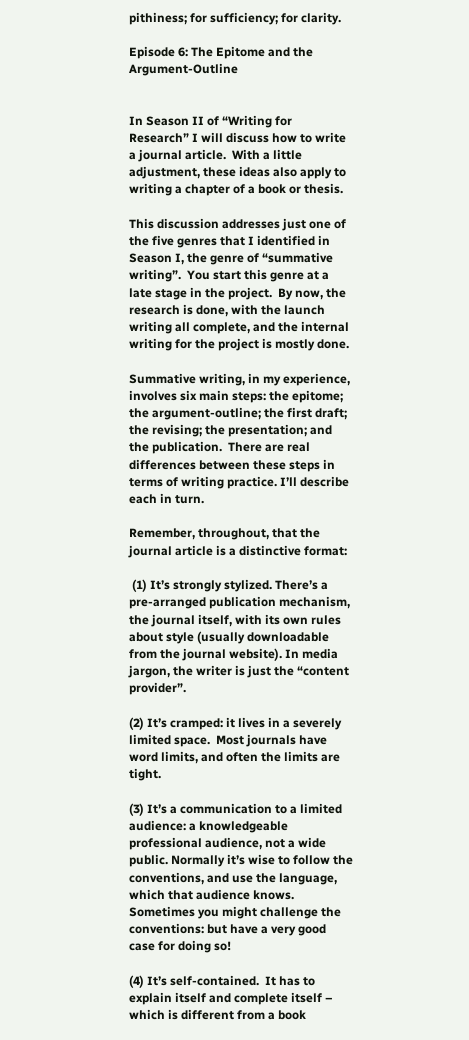pithiness; for sufficiency; for clarity.

Episode 6: The Epitome and the Argument-Outline


In Season II of “Writing for Research” I will discuss how to write a journal article.  With a little adjustment, these ideas also apply to writing a chapter of a book or thesis.

This discussion addresses just one of the five genres that I identified in Season I, the genre of “summative writing”.  You start this genre at a late stage in the project.  By now, the research is done, with the launch writing all complete, and the internal writing for the project is mostly done.

Summative writing, in my experience, involves six main steps: the epitome; the argument-outline; the first draft; the revising; the presentation; and the publication.  There are real differences between these steps in terms of writing practice. I’ll describe each in turn.

Remember, throughout, that the journal article is a distinctive format:

 (1) It’s strongly stylized. There’s a pre-arranged publication mechanism, the journal itself, with its own rules about style (usually downloadable from the journal website). In media jargon, the writer is just the “content provider”.

(2) It’s cramped: it lives in a severely limited space.  Most journals have word limits, and often the limits are tight.

(3) It’s a communication to a limited audience: a knowledgeable professional audience, not a wide public. Normally it’s wise to follow the conventions, and use the language, which that audience knows. Sometimes you might challenge the conventions: but have a very good case for doing so!

(4) It’s self-contained.  It has to explain itself and complete itself – which is different from a book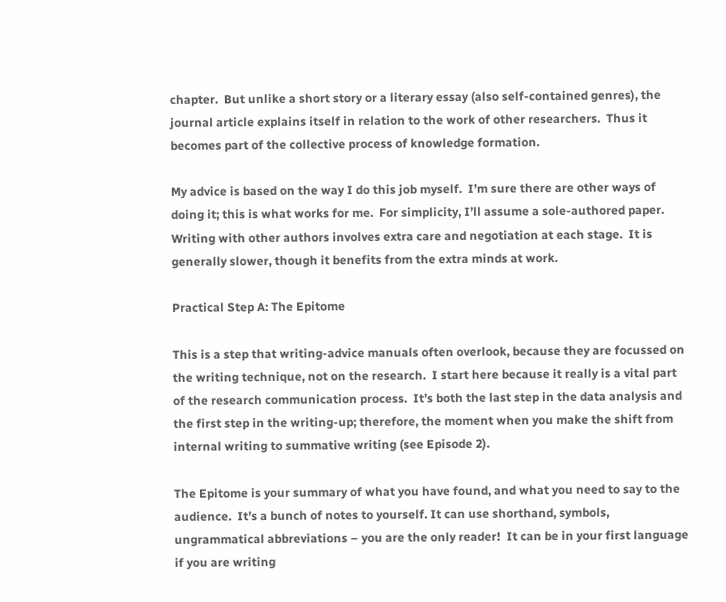chapter.  But unlike a short story or a literary essay (also self-contained genres), the journal article explains itself in relation to the work of other researchers.  Thus it becomes part of the collective process of knowledge formation.

My advice is based on the way I do this job myself.  I’m sure there are other ways of doing it; this is what works for me.  For simplicity, I’ll assume a sole-authored paper.  Writing with other authors involves extra care and negotiation at each stage.  It is generally slower, though it benefits from the extra minds at work.

Practical Step A: The Epitome

This is a step that writing-advice manuals often overlook, because they are focussed on the writing technique, not on the research.  I start here because it really is a vital part of the research communication process.  It’s both the last step in the data analysis and the first step in the writing-up; therefore, the moment when you make the shift from internal writing to summative writing (see Episode 2).

The Epitome is your summary of what you have found, and what you need to say to the audience.  It’s a bunch of notes to yourself. It can use shorthand, symbols, ungrammatical abbreviations – you are the only reader!  It can be in your first language if you are writing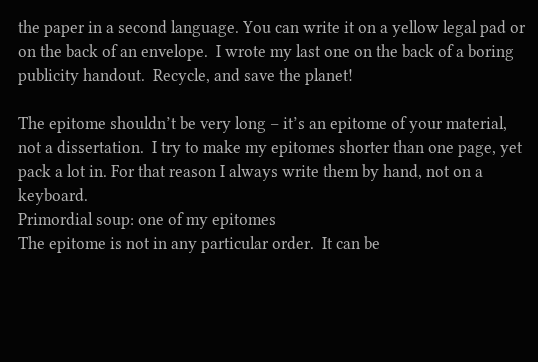the paper in a second language. You can write it on a yellow legal pad or on the back of an envelope.  I wrote my last one on the back of a boring publicity handout.  Recycle, and save the planet!

The epitome shouldn’t be very long – it’s an epitome of your material, not a dissertation.  I try to make my epitomes shorter than one page, yet pack a lot in. For that reason I always write them by hand, not on a keyboard.
Primordial soup: one of my epitomes
The epitome is not in any particular order.  It can be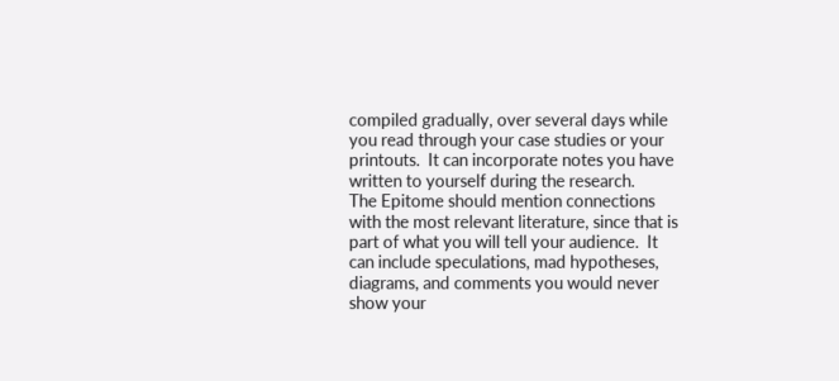compiled gradually, over several days while you read through your case studies or your printouts.  It can incorporate notes you have written to yourself during the research.
The Epitome should mention connections with the most relevant literature, since that is part of what you will tell your audience.  It can include speculations, mad hypotheses, diagrams, and comments you would never show your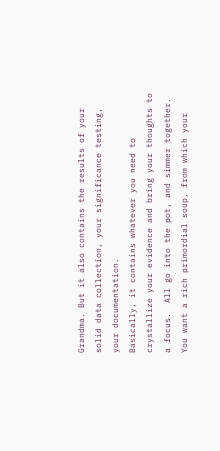Grandma. But it also contains the results of your solid data collection, your significance testing, your documentation.
Basically, it contains whatever you need to crystallize your evidence and bring your thoughts to a focus.  All go into the pot, and simmer together.  You want a rich primordial soup, from which your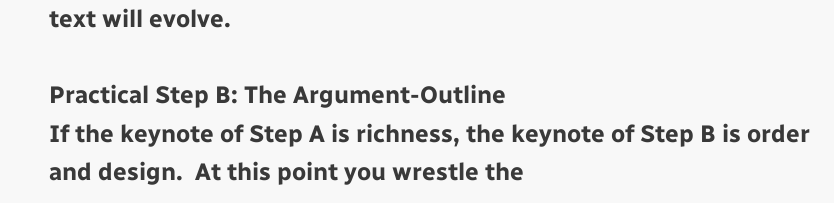text will evolve.

Practical Step B: The Argument-Outline
If the keynote of Step A is richness, the keynote of Step B is order and design.  At this point you wrestle the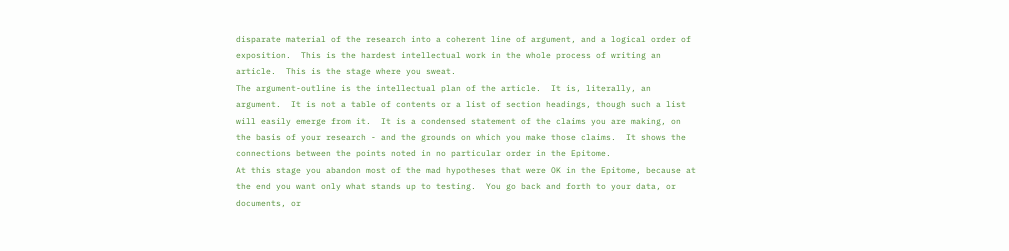disparate material of the research into a coherent line of argument, and a logical order of exposition.  This is the hardest intellectual work in the whole process of writing an article.  This is the stage where you sweat.
The argument-outline is the intellectual plan of the article.  It is, literally, an argument.  It is not a table of contents or a list of section headings, though such a list will easily emerge from it.  It is a condensed statement of the claims you are making, on the basis of your research - and the grounds on which you make those claims.  It shows the connections between the points noted in no particular order in the Epitome.
At this stage you abandon most of the mad hypotheses that were OK in the Epitome, because at the end you want only what stands up to testing.  You go back and forth to your data, or documents, or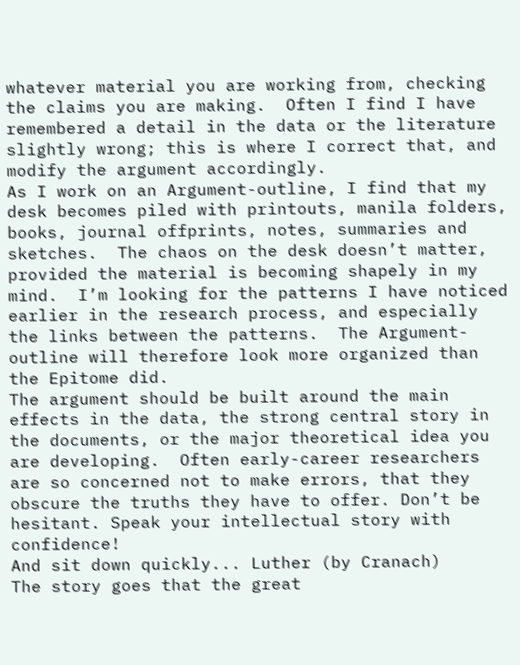whatever material you are working from, checking the claims you are making.  Often I find I have remembered a detail in the data or the literature slightly wrong; this is where I correct that, and modify the argument accordingly.
As I work on an Argument-outline, I find that my desk becomes piled with printouts, manila folders, books, journal offprints, notes, summaries and sketches.  The chaos on the desk doesn’t matter, provided the material is becoming shapely in my mind.  I’m looking for the patterns I have noticed earlier in the research process, and especially the links between the patterns.  The Argument-outline will therefore look more organized than the Epitome did.
The argument should be built around the main effects in the data, the strong central story in the documents, or the major theoretical idea you are developing.  Often early-career researchers are so concerned not to make errors, that they obscure the truths they have to offer. Don’t be hesitant. Speak your intellectual story with confidence!
And sit down quickly... Luther (by Cranach)
The story goes that the great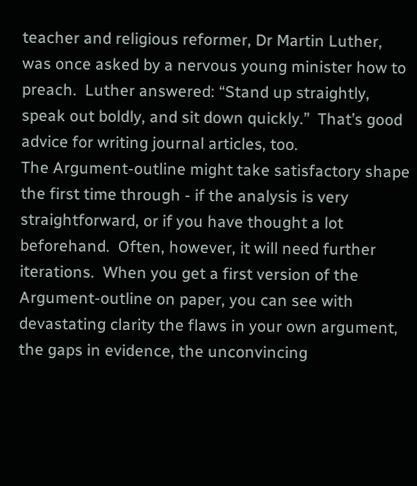teacher and religious reformer, Dr Martin Luther, was once asked by a nervous young minister how to preach.  Luther answered: “Stand up straightly, speak out boldly, and sit down quickly.”  That’s good advice for writing journal articles, too.
The Argument-outline might take satisfactory shape the first time through - if the analysis is very straightforward, or if you have thought a lot beforehand.  Often, however, it will need further iterations.  When you get a first version of the Argument-outline on paper, you can see with devastating clarity the flaws in your own argument, the gaps in evidence, the unconvincing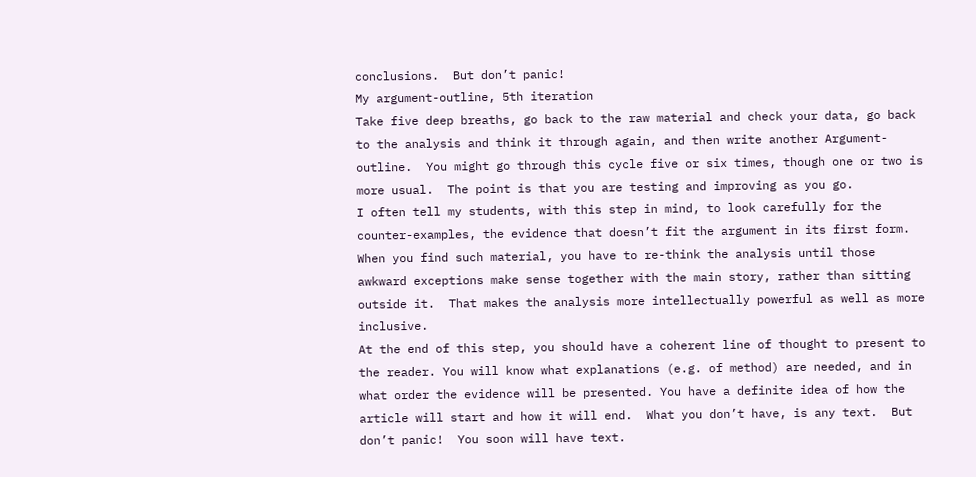conclusions.  But don’t panic!
My argument-outline, 5th iteration
Take five deep breaths, go back to the raw material and check your data, go back to the analysis and think it through again, and then write another Argument-outline.  You might go through this cycle five or six times, though one or two is more usual.  The point is that you are testing and improving as you go.
I often tell my students, with this step in mind, to look carefully for the counter-examples, the evidence that doesn’t fit the argument in its first form.  When you find such material, you have to re-think the analysis until those awkward exceptions make sense together with the main story, rather than sitting outside it.  That makes the analysis more intellectually powerful as well as more inclusive.
At the end of this step, you should have a coherent line of thought to present to the reader. You will know what explanations (e.g. of method) are needed, and in what order the evidence will be presented. You have a definite idea of how the article will start and how it will end.  What you don’t have, is any text.  But don’t panic!  You soon will have text.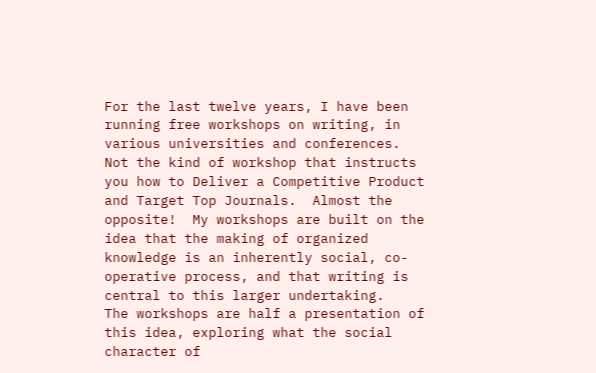For the last twelve years, I have been running free workshops on writing, in various universities and conferences.  Not the kind of workshop that instructs you how to Deliver a Competitive Product and Target Top Journals.  Almost the opposite!  My workshops are built on the idea that the making of organized knowledge is an inherently social, co-operative process, and that writing is central to this larger undertaking.
The workshops are half a presentation of this idea, exploring what the social character of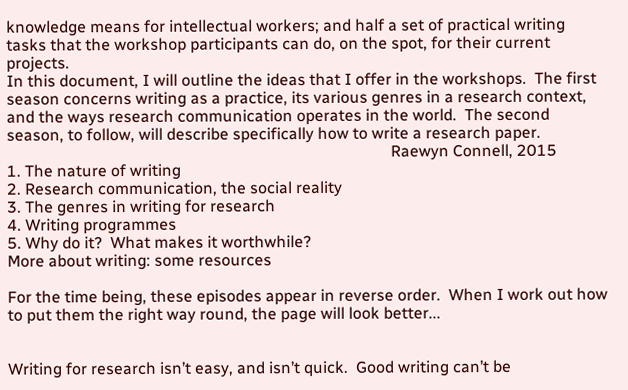knowledge means for intellectual workers; and half a set of practical writing tasks that the workshop participants can do, on the spot, for their current projects.
In this document, I will outline the ideas that I offer in the workshops.  The first season concerns writing as a practice, its various genres in a research context, and the ways research communication operates in the world.  The second season, to follow, will describe specifically how to write a research paper.
                                                                                                Raewyn Connell, 2015
1. The nature of writing
2. Research communication, the social reality
3. The genres in writing for research
4. Writing programmes
5. Why do it?  What makes it worthwhile?
More about writing: some resources

For the time being, these episodes appear in reverse order.  When I work out how to put them the right way round, the page will look better...


Writing for research isn’t easy, and isn’t quick.  Good writing can’t be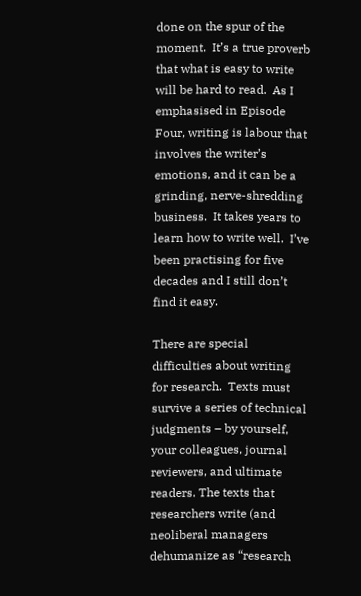done on the spur of the moment.  It’s a true proverb that what is easy to write will be hard to read.  As I emphasised in Episode Four, writing is labour that involves the writer’s emotions, and it can be a grinding, nerve-shredding business.  It takes years to learn how to write well.  I’ve been practising for five decades and I still don’t find it easy.

There are special difficulties about writing for research.  Texts must survive a series of technical judgments – by yourself, your colleagues, journal reviewers, and ultimate readers. The texts that researchers write (and neoliberal managers dehumanize as “research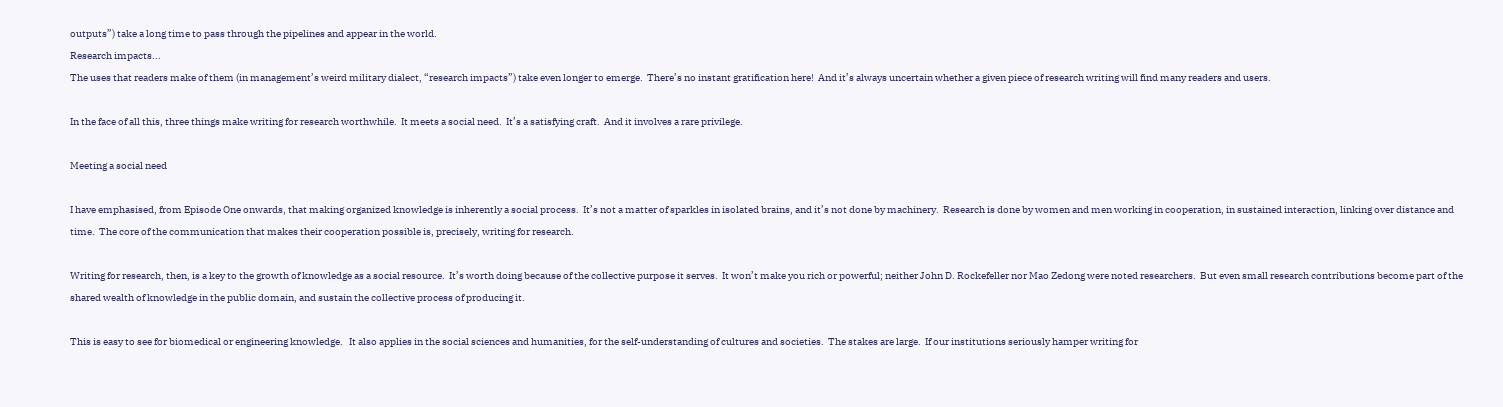outputs”) take a long time to pass through the pipelines and appear in the world.
Research impacts...
The uses that readers make of them (in management’s weird military dialect, “research impacts”) take even longer to emerge.  There’s no instant gratification here!  And it’s always uncertain whether a given piece of research writing will find many readers and users.

In the face of all this, three things make writing for research worthwhile.  It meets a social need.  It’s a satisfying craft.  And it involves a rare privilege.

Meeting a social need

I have emphasised, from Episode One onwards, that making organized knowledge is inherently a social process.  It’s not a matter of sparkles in isolated brains, and it’s not done by machinery.  Research is done by women and men working in cooperation, in sustained interaction, linking over distance and time.  The core of the communication that makes their cooperation possible is, precisely, writing for research.

Writing for research, then, is a key to the growth of knowledge as a social resource.  It’s worth doing because of the collective purpose it serves.  It won’t make you rich or powerful; neither John D. Rockefeller nor Mao Zedong were noted researchers.  But even small research contributions become part of the shared wealth of knowledge in the public domain, and sustain the collective process of producing it.

This is easy to see for biomedical or engineering knowledge.   It also applies in the social sciences and humanities, for the self-understanding of cultures and societies.  The stakes are large.  If our institutions seriously hamper writing for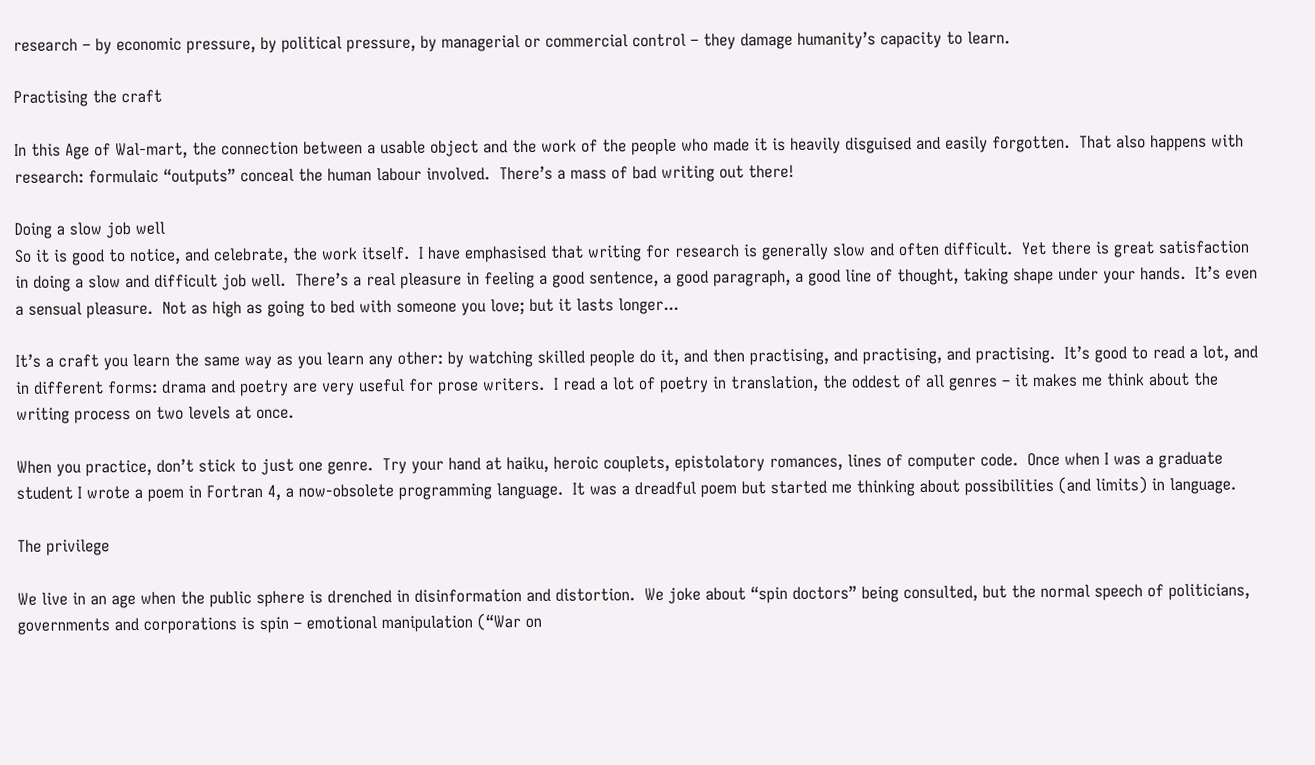research – by economic pressure, by political pressure, by managerial or commercial control – they damage humanity’s capacity to learn.

Practising the craft

In this Age of Wal-mart, the connection between a usable object and the work of the people who made it is heavily disguised and easily forgotten.  That also happens with research: formulaic “outputs” conceal the human labour involved.  There’s a mass of bad writing out there!

Doing a slow job well
So it is good to notice, and celebrate, the work itself.  I have emphasised that writing for research is generally slow and often difficult.  Yet there is great satisfaction in doing a slow and difficult job well.  There’s a real pleasure in feeling a good sentence, a good paragraph, a good line of thought, taking shape under your hands.  It’s even a sensual pleasure.  Not as high as going to bed with someone you love; but it lasts longer...

It’s a craft you learn the same way as you learn any other: by watching skilled people do it, and then practising, and practising, and practising.  It’s good to read a lot, and in different forms: drama and poetry are very useful for prose writers.  I read a lot of poetry in translation, the oddest of all genres – it makes me think about the writing process on two levels at once.

When you practice, don’t stick to just one genre.  Try your hand at haiku, heroic couplets, epistolatory romances, lines of computer code.  Once when I was a graduate student I wrote a poem in Fortran 4, a now-obsolete programming language.  It was a dreadful poem but started me thinking about possibilities (and limits) in language.

The privilege

We live in an age when the public sphere is drenched in disinformation and distortion.  We joke about “spin doctors” being consulted, but the normal speech of politicians, governments and corporations is spin – emotional manipulation (“War on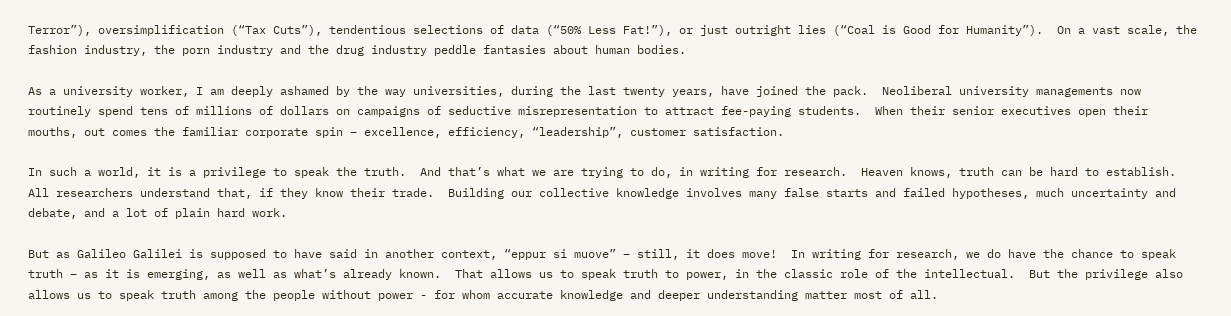Terror”), oversimplification (“Tax Cuts”), tendentious selections of data (“50% Less Fat!”), or just outright lies (“Coal is Good for Humanity”).  On a vast scale, the fashion industry, the porn industry and the drug industry peddle fantasies about human bodies.

As a university worker, I am deeply ashamed by the way universities, during the last twenty years, have joined the pack.  Neoliberal university managements now routinely spend tens of millions of dollars on campaigns of seductive misrepresentation to attract fee-paying students.  When their senior executives open their mouths, out comes the familiar corporate spin – excellence, efficiency, “leadership”, customer satisfaction.

In such a world, it is a privilege to speak the truth.  And that’s what we are trying to do, in writing for research.  Heaven knows, truth can be hard to establish.  All researchers understand that, if they know their trade.  Building our collective knowledge involves many false starts and failed hypotheses, much uncertainty and debate, and a lot of plain hard work.

But as Galileo Galilei is supposed to have said in another context, “eppur si muove” – still, it does move!  In writing for research, we do have the chance to speak truth – as it is emerging, as well as what’s already known.  That allows us to speak truth to power, in the classic role of the intellectual.  But the privilege also allows us to speak truth among the people without power - for whom accurate knowledge and deeper understanding matter most of all.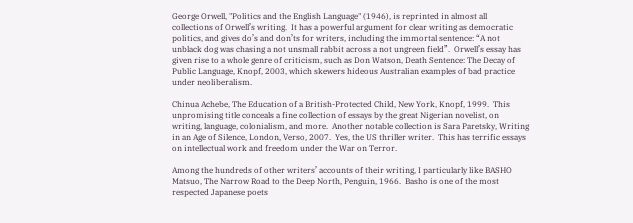George Orwell, "Politics and the English Language" (1946), is reprinted in almost all collections of Orwell’s writing.  It has a powerful argument for clear writing as democratic politics, and gives do’s and don’ts for writers, including the immortal sentence: “A not unblack dog was chasing a not unsmall rabbit across a not ungreen field”.  Orwell’s essay has given rise to a whole genre of criticism, such as Don Watson, Death Sentence: The Decay of Public Language, Knopf, 2003, which skewers hideous Australian examples of bad practice under neoliberalism.

Chinua Achebe, The Education of a British-Protected Child, New York, Knopf, 1999.  This unpromising title conceals a fine collection of essays by the great Nigerian novelist, on writing, language, colonialism, and more.  Another notable collection is Sara Paretsky, Writing in an Age of Silence, London, Verso, 2007.  Yes, the US thriller writer.  This has terrific essays on intellectual work and freedom under the War on Terror.

Among the hundreds of other writers’ accounts of their writing, I particularly like BASHO Matsuo, The Narrow Road to the Deep North, Penguin, 1966.  Basho is one of the most respected Japanese poets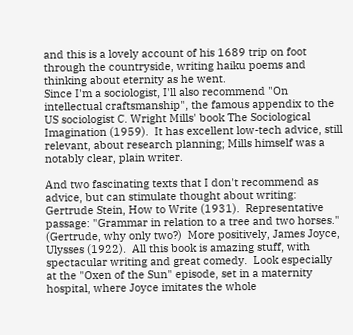and this is a lovely account of his 1689 trip on foot through the countryside, writing haiku poems and thinking about eternity as he went.
Since I'm a sociologist, I'll also recommend "On intellectual craftsmanship", the famous appendix to the US sociologist C. Wright Mills' book The Sociological Imagination (1959).  It has excellent low-tech advice, still relevant, about research planning; Mills himself was a notably clear, plain writer.

And two fascinating texts that I don't recommend as advice, but can stimulate thought about writing:  Gertrude Stein, How to Write (1931).  Representative passage: "Grammar in relation to a tree and two horses."  (Gertrude, why only two?)  More positively, James Joyce, Ulysses (1922).  All this book is amazing stuff, with spectacular writing and great comedy.  Look especially at the "Oxen of the Sun" episode, set in a maternity hospital, where Joyce imitates the whole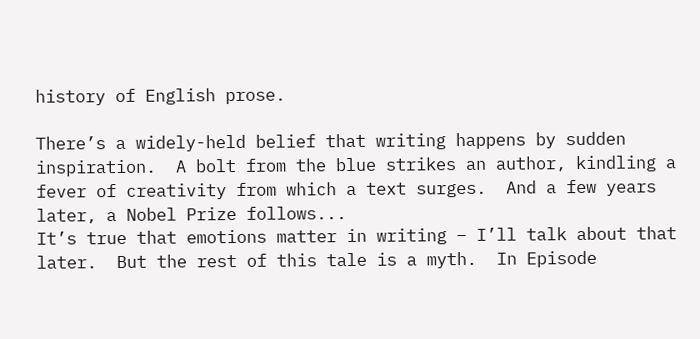history of English prose.

There’s a widely-held belief that writing happens by sudden inspiration.  A bolt from the blue strikes an author, kindling a fever of creativity from which a text surges.  And a few years later, a Nobel Prize follows...
It’s true that emotions matter in writing – I’ll talk about that later.  But the rest of this tale is a myth.  In Episode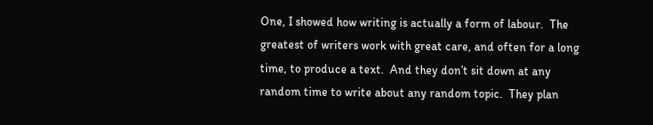One, I showed how writing is actually a form of labour.  The greatest of writers work with great care, and often for a long time, to produce a text.  And they don’t sit down at any random time to write about any random topic.  They plan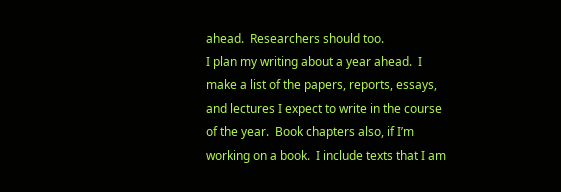ahead.  Researchers should too.
I plan my writing about a year ahead.  I make a list of the papers, reports, essays, and lectures I expect to write in the course of the year.  Book chapters also, if I’m working on a book.  I include texts that I am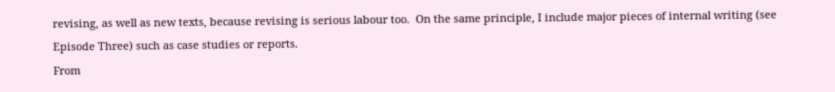revising, as well as new texts, because revising is serious labour too.  On the same principle, I include major pieces of internal writing (see Episode Three) such as case studies or reports.
From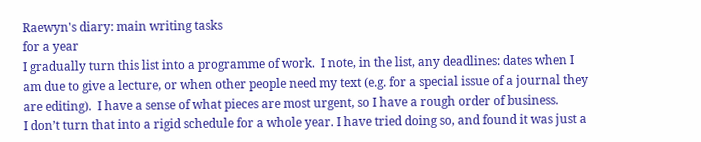Raewyn's diary: main writing tasks
for a year
I gradually turn this list into a programme of work.  I note, in the list, any deadlines: dates when I am due to give a lecture, or when other people need my text (e.g. for a special issue of a journal they are editing).  I have a sense of what pieces are most urgent, so I have a rough order of business.
I don’t turn that into a rigid schedule for a whole year. I have tried doing so, and found it was just a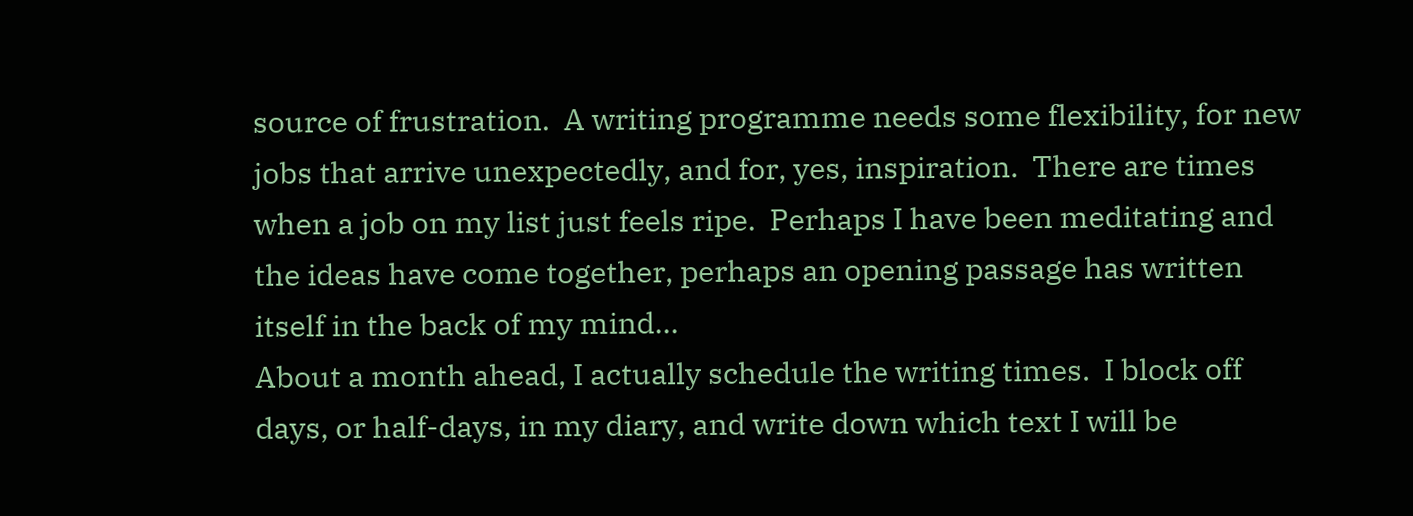source of frustration.  A writing programme needs some flexibility, for new jobs that arrive unexpectedly, and for, yes, inspiration.  There are times when a job on my list just feels ripe.  Perhaps I have been meditating and the ideas have come together, perhaps an opening passage has written itself in the back of my mind...
About a month ahead, I actually schedule the writing times.  I block off days, or half-days, in my diary, and write down which text I will be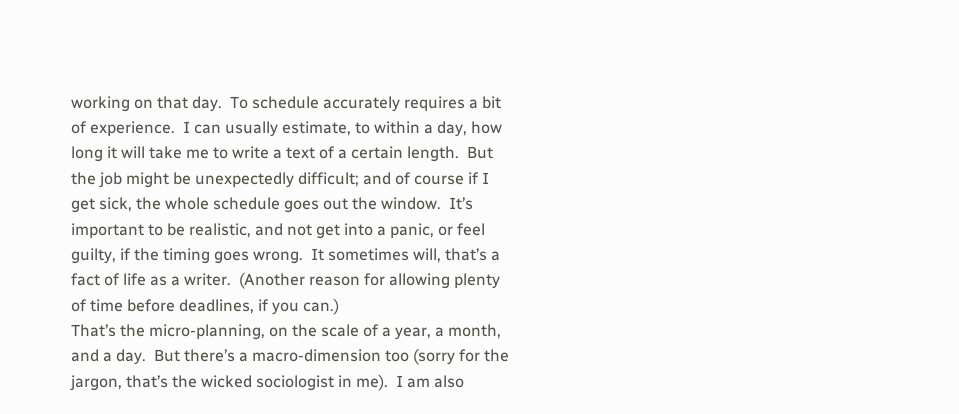working on that day.  To schedule accurately requires a bit of experience.  I can usually estimate, to within a day, how long it will take me to write a text of a certain length.  But the job might be unexpectedly difficult; and of course if I get sick, the whole schedule goes out the window.  It’s important to be realistic, and not get into a panic, or feel guilty, if the timing goes wrong.  It sometimes will, that’s a fact of life as a writer.  (Another reason for allowing plenty of time before deadlines, if you can.)
That’s the micro-planning, on the scale of a year, a month, and a day.  But there’s a macro-dimension too (sorry for the jargon, that’s the wicked sociologist in me).  I am also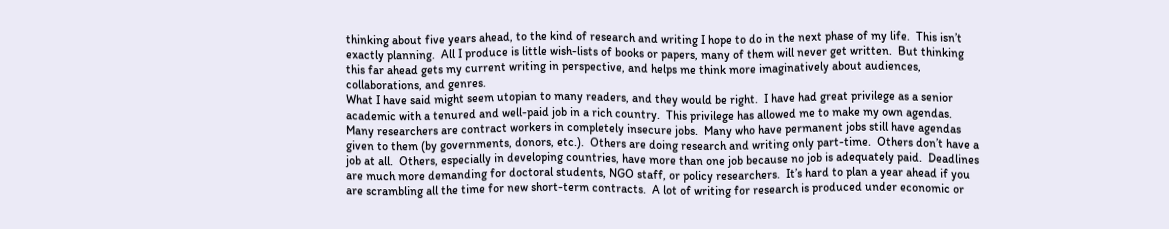thinking about five years ahead, to the kind of research and writing I hope to do in the next phase of my life.  This isn’t exactly planning.  All I produce is little wish-lists of books or papers, many of them will never get written.  But thinking this far ahead gets my current writing in perspective, and helps me think more imaginatively about audiences, collaborations, and genres.
What I have said might seem utopian to many readers, and they would be right.  I have had great privilege as a senior academic with a tenured and well-paid job in a rich country.  This privilege has allowed me to make my own agendas.  Many researchers are contract workers in completely insecure jobs.  Many who have permanent jobs still have agendas given to them (by governments, donors, etc.).  Others are doing research and writing only part-time.  Others don’t have a job at all.  Others, especially in developing countries, have more than one job because no job is adequately paid.  Deadlines are much more demanding for doctoral students, NGO staff, or policy researchers.  It’s hard to plan a year ahead if you are scrambling all the time for new short-term contracts.  A lot of writing for research is produced under economic or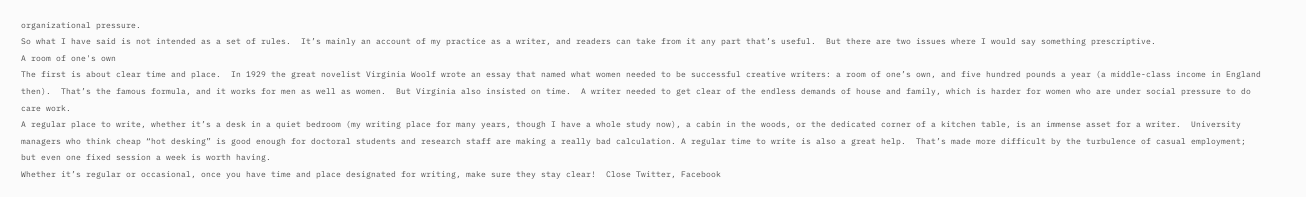organizational pressure.
So what I have said is not intended as a set of rules.  It’s mainly an account of my practice as a writer, and readers can take from it any part that’s useful.  But there are two issues where I would say something prescriptive.
A room of one's own
The first is about clear time and place.  In 1929 the great novelist Virginia Woolf wrote an essay that named what women needed to be successful creative writers: a room of one’s own, and five hundred pounds a year (a middle-class income in England then).  That’s the famous formula, and it works for men as well as women.  But Virginia also insisted on time.  A writer needed to get clear of the endless demands of house and family, which is harder for women who are under social pressure to do care work.
A regular place to write, whether it’s a desk in a quiet bedroom (my writing place for many years, though I have a whole study now), a cabin in the woods, or the dedicated corner of a kitchen table, is an immense asset for a writer.  University managers who think cheap “hot desking” is good enough for doctoral students and research staff are making a really bad calculation. A regular time to write is also a great help.  That’s made more difficult by the turbulence of casual employment; but even one fixed session a week is worth having.
Whether it’s regular or occasional, once you have time and place designated for writing, make sure they stay clear!  Close Twitter, Facebook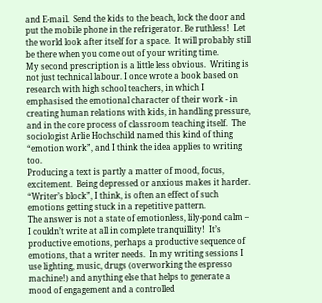and E-mail.  Send the kids to the beach, lock the door and put the mobile phone in the refrigerator. Be ruthless!  Let the world look after itself for a space.  It will probably still be there when you come out of your writing time.
My second prescription is a little less obvious.  Writing is not just technical labour. I once wrote a book based on research with high school teachers, in which I emphasised the emotional character of their work - in creating human relations with kids, in handling pressure, and in the core process of classroom teaching itself.  The sociologist Arlie Hochschild named this kind of thing “emotion work”, and I think the idea applies to writing too.
Producing a text is partly a matter of mood, focus, excitement.  Being depressed or anxious makes it harder.  “Writer’s block”, I think, is often an effect of such emotions getting stuck in a repetitive pattern.
The answer is not a state of emotionless, lily-pond calm – I couldn’t write at all in complete tranquillity!  It’s productive emotions, perhaps a productive sequence of emotions, that a writer needs.  In my writing sessions I use lighting, music, drugs (overworking the espresso machine!) and anything else that helps to generate a mood of engagement and a controlled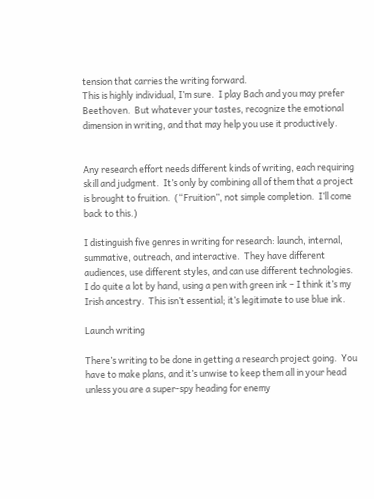tension that carries the writing forward.
This is highly individual, I’m sure.  I play Bach and you may prefer Beethoven.  But whatever your tastes, recognize the emotional dimension in writing, and that may help you use it productively.


Any research effort needs different kinds of writing, each requiring skill and judgment.  It’s only by combining all of them that a project is brought to fruition.  (“Fruition”, not simple completion.  I’ll come back to this.)

I distinguish five genres in writing for research: launch, internal, summative, outreach, and interactive.  They have different audiences, use different styles, and can use different technologies.  I do quite a lot by hand, using a pen with green ink – I think it’s my Irish ancestry.  This isn’t essential; it’s legitimate to use blue ink.

Launch writing

There’s writing to be done in getting a research project going.  You have to make plans, and it’s unwise to keep them all in your head unless you are a super-spy heading for enemy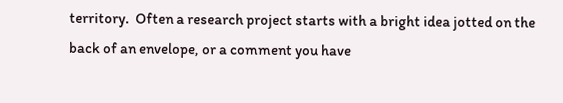territory.  Often a research project starts with a bright idea jotted on the back of an envelope, or a comment you have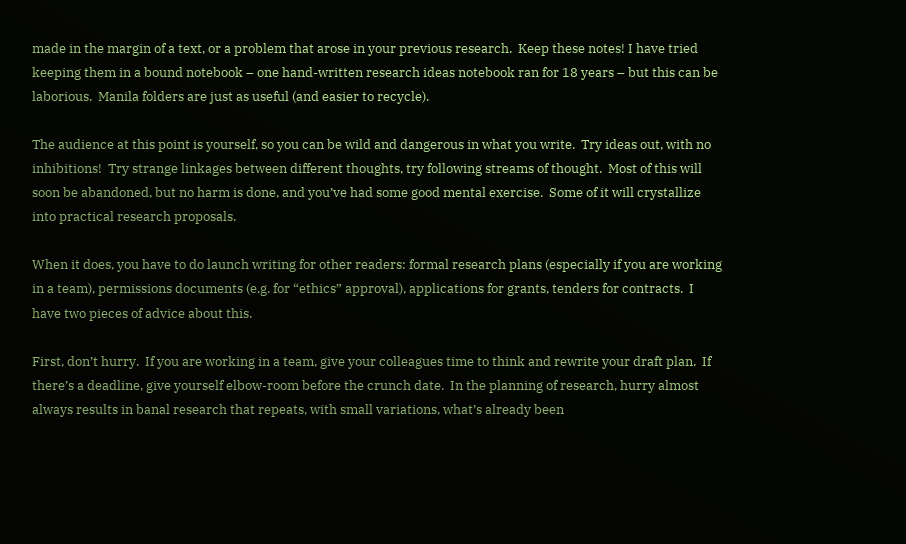made in the margin of a text, or a problem that arose in your previous research.  Keep these notes! I have tried keeping them in a bound notebook – one hand-written research ideas notebook ran for 18 years – but this can be laborious.  Manila folders are just as useful (and easier to recycle).

The audience at this point is yourself, so you can be wild and dangerous in what you write.  Try ideas out, with no inhibitions!  Try strange linkages between different thoughts, try following streams of thought.  Most of this will soon be abandoned, but no harm is done, and you’ve had some good mental exercise.  Some of it will crystallize into practical research proposals.

When it does, you have to do launch writing for other readers: formal research plans (especially if you are working in a team), permissions documents (e.g. for “ethics” approval), applications for grants, tenders for contracts.  I have two pieces of advice about this.

First, don’t hurry.  If you are working in a team, give your colleagues time to think and rewrite your draft plan.  If there’s a deadline, give yourself elbow-room before the crunch date.  In the planning of research, hurry almost always results in banal research that repeats, with small variations, what’s already been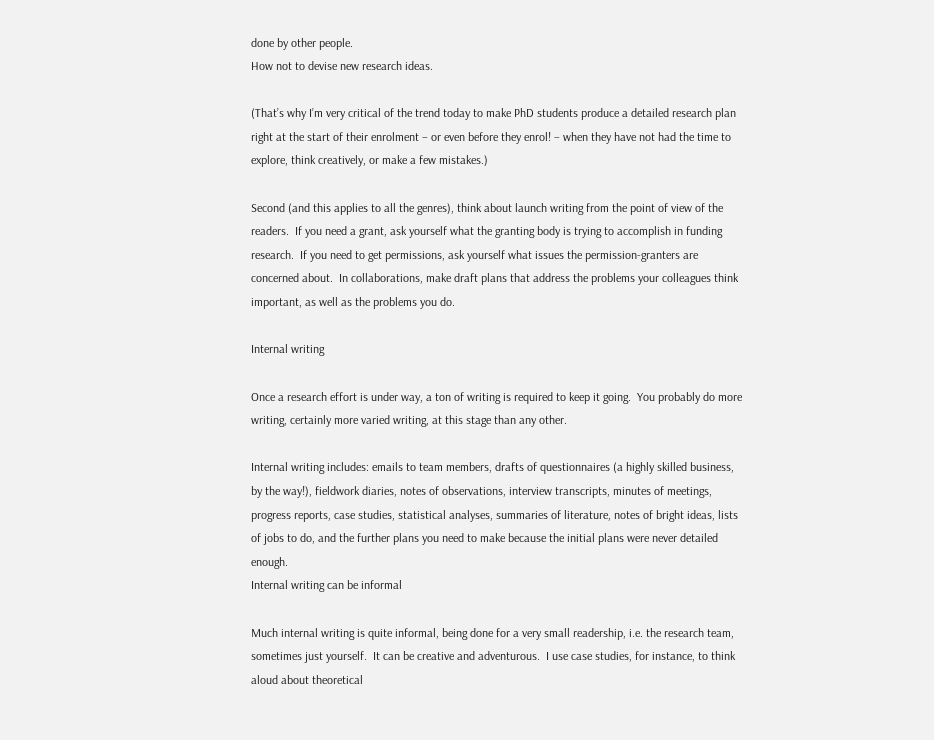done by other people.
How not to devise new research ideas.

(That’s why I’m very critical of the trend today to make PhD students produce a detailed research plan right at the start of their enrolment – or even before they enrol! – when they have not had the time to explore, think creatively, or make a few mistakes.)

Second (and this applies to all the genres), think about launch writing from the point of view of the readers.  If you need a grant, ask yourself what the granting body is trying to accomplish in funding research.  If you need to get permissions, ask yourself what issues the permission-granters are concerned about.  In collaborations, make draft plans that address the problems your colleagues think important, as well as the problems you do.

Internal writing

Once a research effort is under way, a ton of writing is required to keep it going.  You probably do more writing, certainly more varied writing, at this stage than any other.

Internal writing includes: emails to team members, drafts of questionnaires (a highly skilled business, by the way!), fieldwork diaries, notes of observations, interview transcripts, minutes of meetings, progress reports, case studies, statistical analyses, summaries of literature, notes of bright ideas, lists of jobs to do, and the further plans you need to make because the initial plans were never detailed enough.
Internal writing can be informal

Much internal writing is quite informal, being done for a very small readership, i.e. the research team, sometimes just yourself.  It can be creative and adventurous.  I use case studies, for instance, to think aloud about theoretical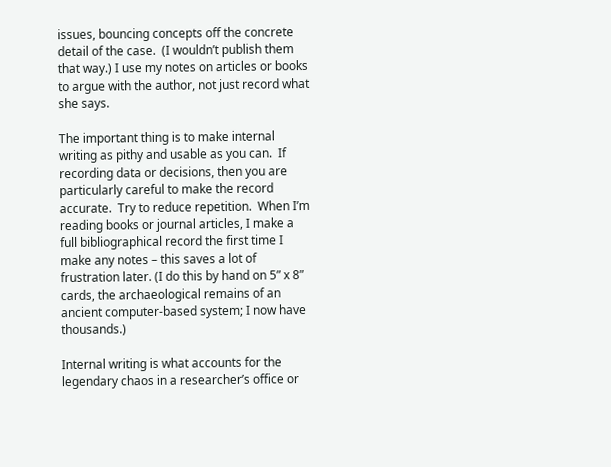issues, bouncing concepts off the concrete detail of the case.  (I wouldn’t publish them that way.) I use my notes on articles or books to argue with the author, not just record what she says.

The important thing is to make internal writing as pithy and usable as you can.  If recording data or decisions, then you are particularly careful to make the record accurate.  Try to reduce repetition.  When I’m reading books or journal articles, I make a full bibliographical record the first time I make any notes – this saves a lot of frustration later. (I do this by hand on 5” x 8” cards, the archaeological remains of an ancient computer-based system; I now have thousands.)

Internal writing is what accounts for the legendary chaos in a researcher’s office or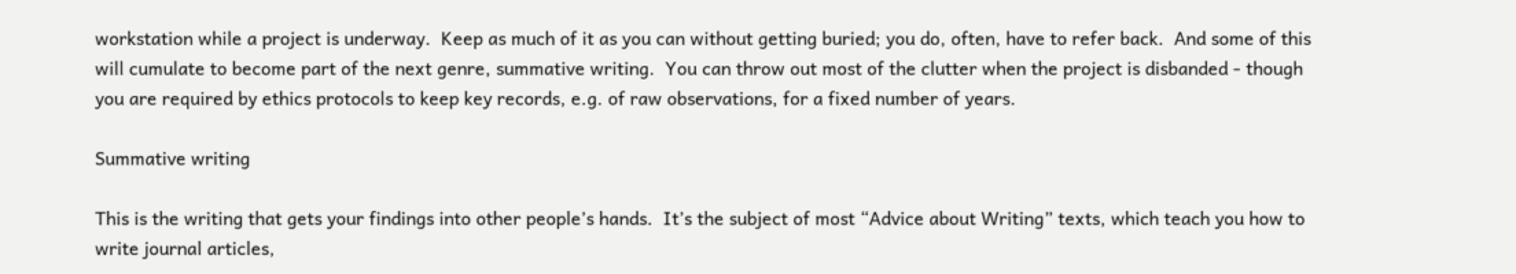workstation while a project is underway.  Keep as much of it as you can without getting buried; you do, often, have to refer back.  And some of this will cumulate to become part of the next genre, summative writing.  You can throw out most of the clutter when the project is disbanded - though you are required by ethics protocols to keep key records, e.g. of raw observations, for a fixed number of years.

Summative writing

This is the writing that gets your findings into other people’s hands.  It’s the subject of most “Advice about Writing” texts, which teach you how to write journal articles,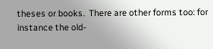theses or books.  There are other forms too: for instance the old-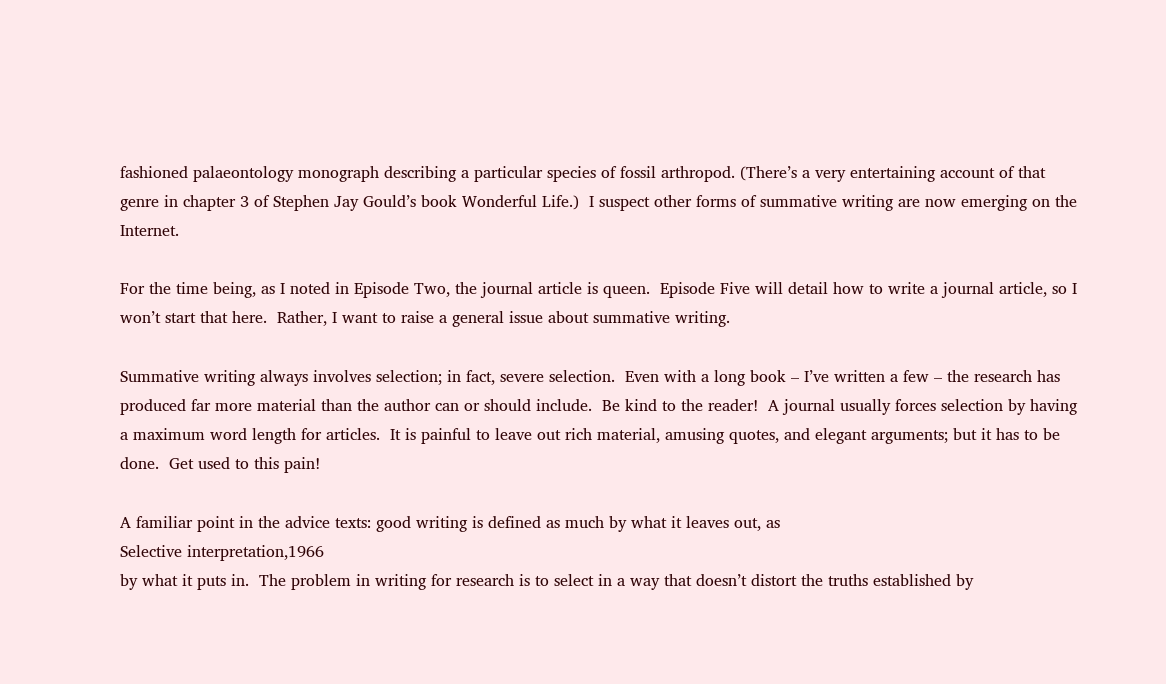fashioned palaeontology monograph describing a particular species of fossil arthropod. (There’s a very entertaining account of that genre in chapter 3 of Stephen Jay Gould’s book Wonderful Life.)  I suspect other forms of summative writing are now emerging on the Internet.

For the time being, as I noted in Episode Two, the journal article is queen.  Episode Five will detail how to write a journal article, so I won’t start that here.  Rather, I want to raise a general issue about summative writing.

Summative writing always involves selection; in fact, severe selection.  Even with a long book – I’ve written a few – the research has produced far more material than the author can or should include.  Be kind to the reader!  A journal usually forces selection by having a maximum word length for articles.  It is painful to leave out rich material, amusing quotes, and elegant arguments; but it has to be done.  Get used to this pain!

A familiar point in the advice texts: good writing is defined as much by what it leaves out, as
Selective interpretation,1966
by what it puts in.  The problem in writing for research is to select in a way that doesn’t distort the truths established by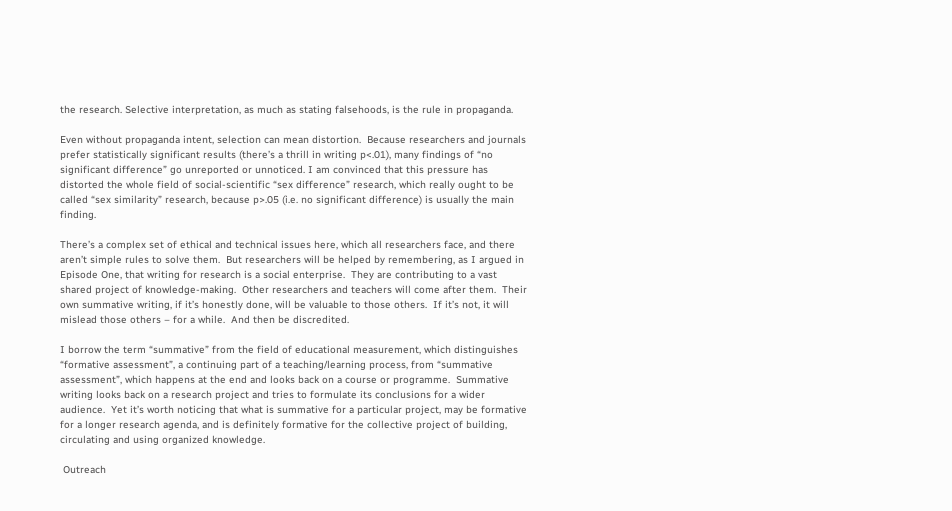the research. Selective interpretation, as much as stating falsehoods, is the rule in propaganda.

Even without propaganda intent, selection can mean distortion.  Because researchers and journals prefer statistically significant results (there’s a thrill in writing p<.01), many findings of “no significant difference” go unreported or unnoticed. I am convinced that this pressure has distorted the whole field of social-scientific “sex difference” research, which really ought to be called “sex similarity” research, because p>.05 (i.e. no significant difference) is usually the main finding.

There’s a complex set of ethical and technical issues here, which all researchers face, and there aren’t simple rules to solve them.  But researchers will be helped by remembering, as I argued in Episode One, that writing for research is a social enterprise.  They are contributing to a vast shared project of knowledge-making.  Other researchers and teachers will come after them.  Their own summative writing, if it’s honestly done, will be valuable to those others.  If it’s not, it will mislead those others – for a while.  And then be discredited.

I borrow the term “summative” from the field of educational measurement, which distinguishes “formative assessment”, a continuing part of a teaching/learning process, from “summative assessment”, which happens at the end and looks back on a course or programme.  Summative writing looks back on a research project and tries to formulate its conclusions for a wider audience.  Yet it’s worth noticing that what is summative for a particular project, may be formative for a longer research agenda, and is definitely formative for the collective project of building, circulating and using organized knowledge.

 Outreach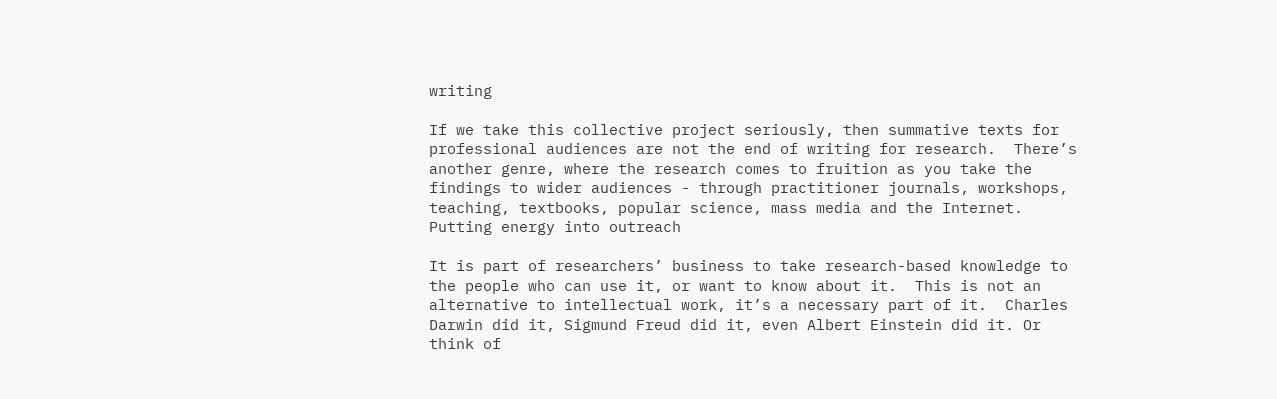writing

If we take this collective project seriously, then summative texts for professional audiences are not the end of writing for research.  There’s another genre, where the research comes to fruition as you take the findings to wider audiences - through practitioner journals, workshops, teaching, textbooks, popular science, mass media and the Internet.
Putting energy into outreach

It is part of researchers’ business to take research-based knowledge to the people who can use it, or want to know about it.  This is not an alternative to intellectual work, it’s a necessary part of it.  Charles Darwin did it, Sigmund Freud did it, even Albert Einstein did it. Or think of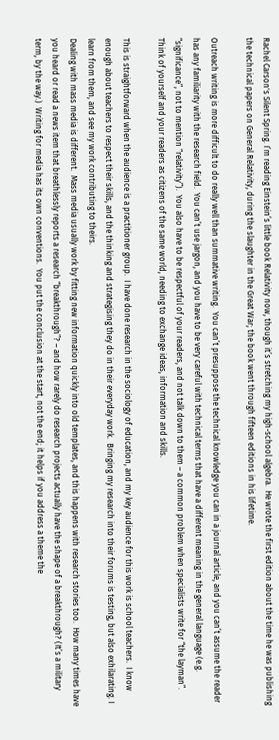Rachel Carson's Silent Spring. I’m reading Einstein’s little book Relativity now, though it’s stretching my high-school algebra.  He wrote the first edition about the time he was publishing the technical papers on General Relativity, during the slaughter in the Great War; the book went through fifteen editions in his lifetime.

Outreach writing is more difficult to do really well than summative writing.  You can’t presuppose the technical knowledge you can in a journal article, and you can’t assume the reader has any familiarity with the research field.  You can’t use jargon, and you have to be very careful with technical terms that have a different meaning in the general language (e.g. “significance”, not to mention “relativity”).  You also have to be respectful of your readers, and not talk down to them – a common problem when specialists write for “the layman”.  Think of yourself and your readers as citizens of the same world, needing to exchange ideas, information and skills.

This is straightforward when the audience is a practitioner group.  I have done research in the sociology of education, and my key audience for this work is school teachers.  I know enough about teachers to respect their skills, and the thinking and strategising they do in their everyday work.  Bringing my research into their forums is testing, but also exhilarating. I learn from them, and see my work contributing to theirs.
Dealing with mass media is different.  Mass media usually work by fitting new information quickly into old templates, and this happens with research stories too.  How many times have you heard or read a news item that breathlessly reports a research “breakthrough”? – and how rarely do research projects actually have the shape of a breakthrough? (It’s a military term, by the way.)  Writing for media has its own conventions.  You put the conclusion at the start, not the end; it helps if you address a theme the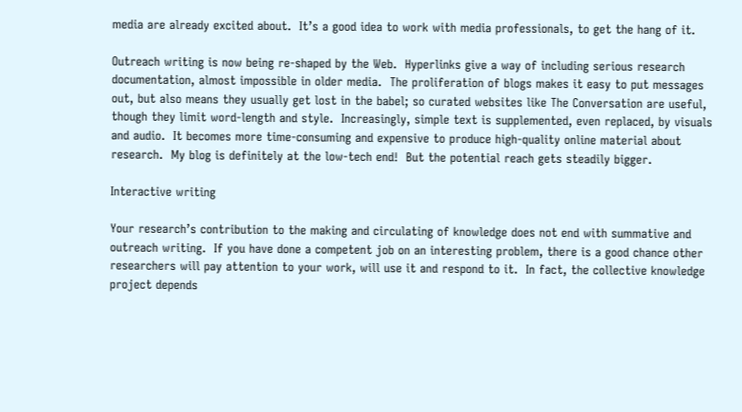media are already excited about.  It’s a good idea to work with media professionals, to get the hang of it.

Outreach writing is now being re-shaped by the Web.  Hyperlinks give a way of including serious research documentation, almost impossible in older media.  The proliferation of blogs makes it easy to put messages out, but also means they usually get lost in the babel; so curated websites like The Conversation are useful, though they limit word-length and style.  Increasingly, simple text is supplemented, even replaced, by visuals and audio.  It becomes more time-consuming and expensive to produce high-quality online material about research.  My blog is definitely at the low-tech end!  But the potential reach gets steadily bigger.

Interactive writing

Your research’s contribution to the making and circulating of knowledge does not end with summative and outreach writing.  If you have done a competent job on an interesting problem, there is a good chance other researchers will pay attention to your work, will use it and respond to it.  In fact, the collective knowledge project depends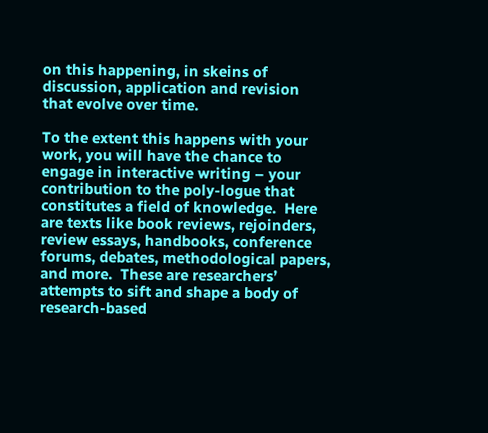on this happening, in skeins of discussion, application and revision that evolve over time.

To the extent this happens with your work, you will have the chance to engage in interactive writing – your contribution to the poly-logue that constitutes a field of knowledge.  Here are texts like book reviews, rejoinders, review essays, handbooks, conference forums, debates, methodological papers, and more.  These are researchers’ attempts to sift and shape a body of research-based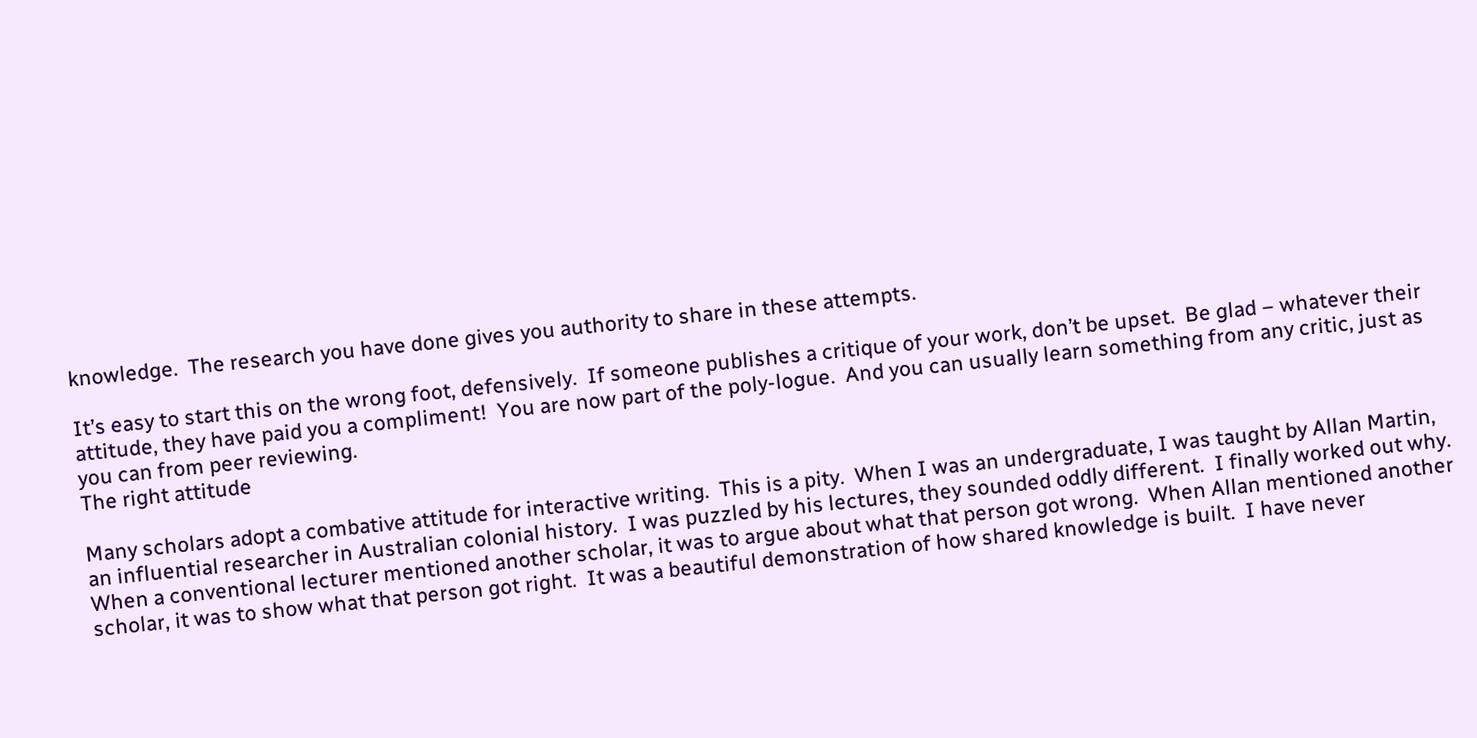knowledge.  The research you have done gives you authority to share in these attempts.

It’s easy to start this on the wrong foot, defensively.  If someone publishes a critique of your work, don’t be upset.  Be glad – whatever their attitude, they have paid you a compliment!  You are now part of the poly-logue.  And you can usually learn something from any critic, just as you can from peer reviewing.
The right attitude

Many scholars adopt a combative attitude for interactive writing.  This is a pity.  When I was an undergraduate, I was taught by Allan Martin, an influential researcher in Australian colonial history.  I was puzzled by his lectures, they sounded oddly different.  I finally worked out why.  When a conventional lecturer mentioned another scholar, it was to argue about what that person got wrong.  When Allan mentioned another scholar, it was to show what that person got right.  It was a beautiful demonstration of how shared knowledge is built.  I have never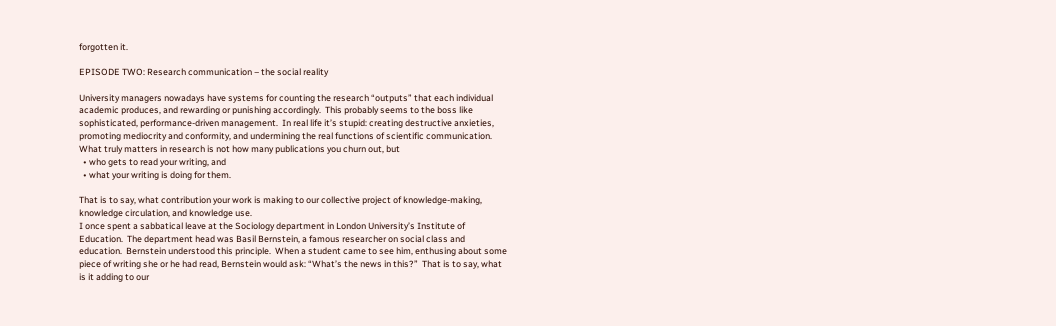forgotten it.

EPISODE TWO: Research communication – the social reality

University managers nowadays have systems for counting the research “outputs” that each individual academic produces, and rewarding or punishing accordingly.  This probably seems to the boss like sophisticated, performance-driven management.  In real life it’s stupid: creating destructive anxieties, promoting mediocrity and conformity, and undermining the real functions of scientific communication.
What truly matters in research is not how many publications you churn out, but
  • who gets to read your writing, and
  • what your writing is doing for them.

That is to say, what contribution your work is making to our collective project of knowledge-making, knowledge circulation, and knowledge use.
I once spent a sabbatical leave at the Sociology department in London University’s Institute of Education.  The department head was Basil Bernstein, a famous researcher on social class and education.  Bernstein understood this principle.  When a student came to see him, enthusing about some piece of writing she or he had read, Bernstein would ask: “What’s the news in this?”  That is to say, what is it adding to our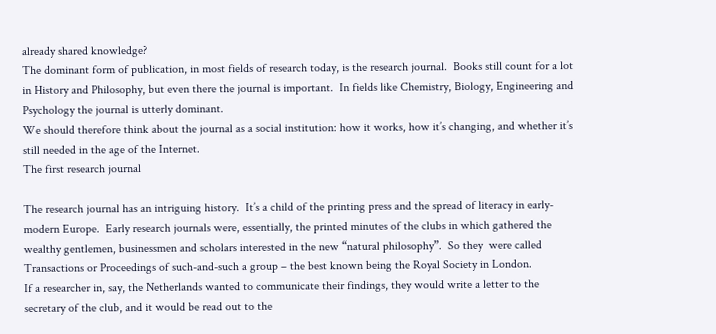already shared knowledge?
The dominant form of publication, in most fields of research today, is the research journal.  Books still count for a lot in History and Philosophy, but even there the journal is important.  In fields like Chemistry, Biology, Engineering and Psychology the journal is utterly dominant.
We should therefore think about the journal as a social institution: how it works, how it’s changing, and whether it’s still needed in the age of the Internet.
The first research journal

The research journal has an intriguing history.  It’s a child of the printing press and the spread of literacy in early-modern Europe.  Early research journals were, essentially, the printed minutes of the clubs in which gathered the wealthy gentlemen, businessmen and scholars interested in the new “natural philosophy”.  So they  were called Transactions or Proceedings of such-and-such a group – the best known being the Royal Society in London.
If a researcher in, say, the Netherlands wanted to communicate their findings, they would write a letter to the secretary of the club, and it would be read out to the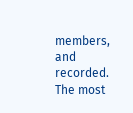members, and recorded.  The most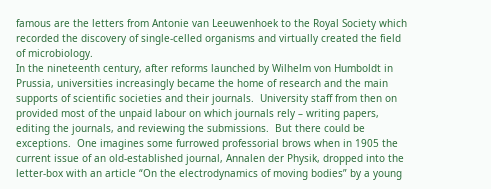famous are the letters from Antonie van Leeuwenhoek to the Royal Society which recorded the discovery of single-celled organisms and virtually created the field of microbiology.
In the nineteenth century, after reforms launched by Wilhelm von Humboldt in Prussia, universities increasingly became the home of research and the main supports of scientific societies and their journals.  University staff from then on provided most of the unpaid labour on which journals rely – writing papers, editing the journals, and reviewing the submissions.  But there could be exceptions.  One imagines some furrowed professorial brows when in 1905 the current issue of an old-established journal, Annalen der Physik, dropped into the letter-box with an article “On the electrodynamics of moving bodies” by a young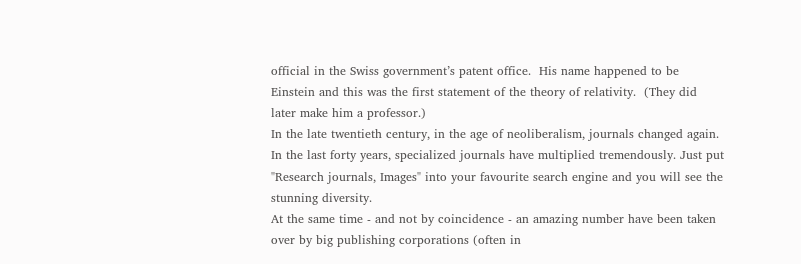official in the Swiss government’s patent office.  His name happened to be Einstein and this was the first statement of the theory of relativity.  (They did later make him a professor.)
In the late twentieth century, in the age of neoliberalism, journals changed again.  In the last forty years, specialized journals have multiplied tremendously. Just put "Research journals, Images" into your favourite search engine and you will see the stunning diversity.
At the same time - and not by coincidence - an amazing number have been taken over by big publishing corporations (often in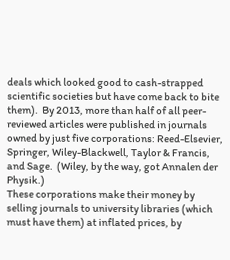deals which looked good to cash-strapped scientific societies but have come back to bite them).  By 2013, more than half of all peer-reviewed articles were published in journals owned by just five corporations: Reed-Elsevier, Springer, Wiley-Blackwell, Taylor & Francis, and Sage.  (Wiley, by the way, got Annalen der Physik.)
These corporations make their money by selling journals to university libraries (which must have them) at inflated prices, by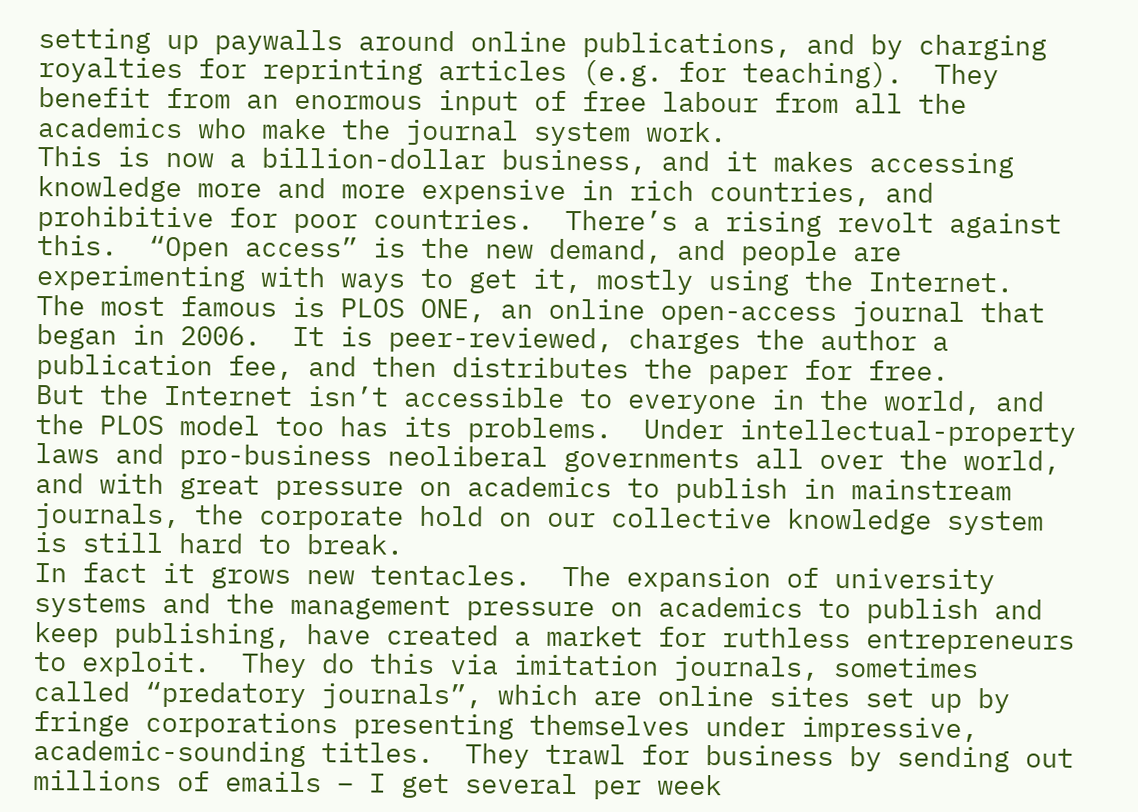setting up paywalls around online publications, and by charging royalties for reprinting articles (e.g. for teaching).  They benefit from an enormous input of free labour from all the academics who make the journal system work.
This is now a billion-dollar business, and it makes accessing knowledge more and more expensive in rich countries, and prohibitive for poor countries.  There’s a rising revolt against this.  “Open access” is the new demand, and people are experimenting with ways to get it, mostly using the Internet.  The most famous is PLOS ONE, an online open-access journal that began in 2006.  It is peer-reviewed, charges the author a publication fee, and then distributes the paper for free.
But the Internet isn’t accessible to everyone in the world, and the PLOS model too has its problems.  Under intellectual-property laws and pro-business neoliberal governments all over the world, and with great pressure on academics to publish in mainstream journals, the corporate hold on our collective knowledge system is still hard to break.
In fact it grows new tentacles.  The expansion of university systems and the management pressure on academics to publish and keep publishing, have created a market for ruthless entrepreneurs to exploit.  They do this via imitation journals, sometimes called “predatory journals”, which are online sites set up by fringe corporations presenting themselves under impressive, academic-sounding titles.  They trawl for business by sending out millions of emails – I get several per week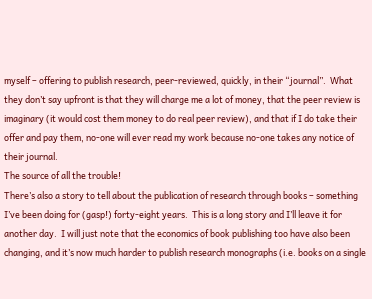myself – offering to publish research, peer-reviewed, quickly, in their “journal”.  What they don’t say upfront is that they will charge me a lot of money, that the peer review is imaginary (it would cost them money to do real peer review), and that if I do take their offer and pay them, no-one will ever read my work because no-one takes any notice of their journal.
The source of all the trouble!
There’s also a story to tell about the publication of research through books – something I’ve been doing for (gasp!) forty-eight years.  This is a long story and I’ll leave it for another day.  I will just note that the economics of book publishing too have also been changing, and it’s now much harder to publish research monographs (i.e. books on a single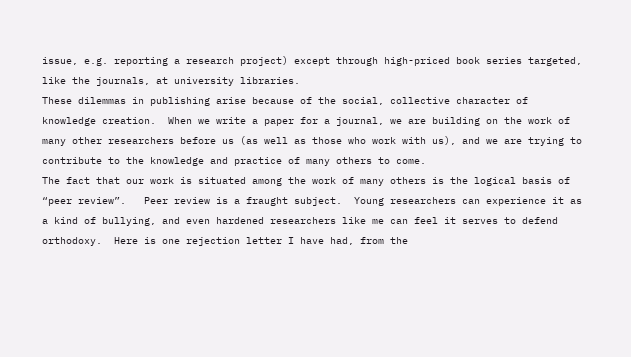issue, e.g. reporting a research project) except through high-priced book series targeted, like the journals, at university libraries.
These dilemmas in publishing arise because of the social, collective character of knowledge creation.  When we write a paper for a journal, we are building on the work of many other researchers before us (as well as those who work with us), and we are trying to contribute to the knowledge and practice of many others to come.
The fact that our work is situated among the work of many others is the logical basis of “peer review”.   Peer review is a fraught subject.  Young researchers can experience it as a kind of bullying, and even hardened researchers like me can feel it serves to defend orthodoxy.  Here is one rejection letter I have had, from the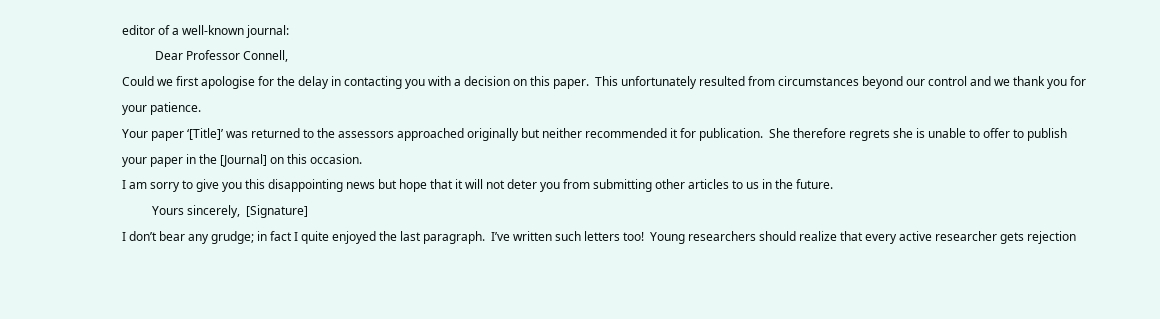editor of a well-known journal:
           Dear Professor Connell,
Could we first apologise for the delay in contacting you with a decision on this paper.  This unfortunately resulted from circumstances beyond our control and we thank you for your patience.
Your paper ‘[Title]’ was returned to the assessors approached originally but neither recommended it for publication.  She therefore regrets she is unable to offer to publish your paper in the [Journal] on this occasion.
I am sorry to give you this disappointing news but hope that it will not deter you from submitting other articles to us in the future.
          Yours sincerely,  [Signature]
I don’t bear any grudge; in fact I quite enjoyed the last paragraph.  I’ve written such letters too!  Young researchers should realize that every active researcher gets rejection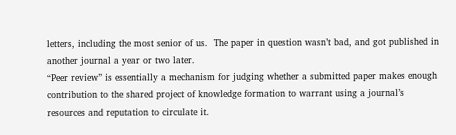letters, including the most senior of us.  The paper in question wasn’t bad, and got published in another journal a year or two later.
“Peer review” is essentially a mechanism for judging whether a submitted paper makes enough contribution to the shared project of knowledge formation to warrant using a journal’s resources and reputation to circulate it.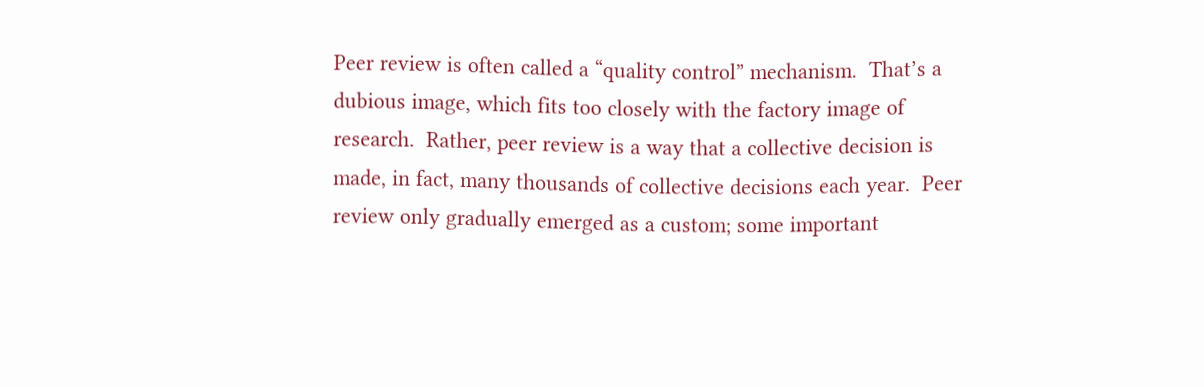Peer review is often called a “quality control” mechanism.  That’s a dubious image, which fits too closely with the factory image of research.  Rather, peer review is a way that a collective decision is made, in fact, many thousands of collective decisions each year.  Peer review only gradually emerged as a custom; some important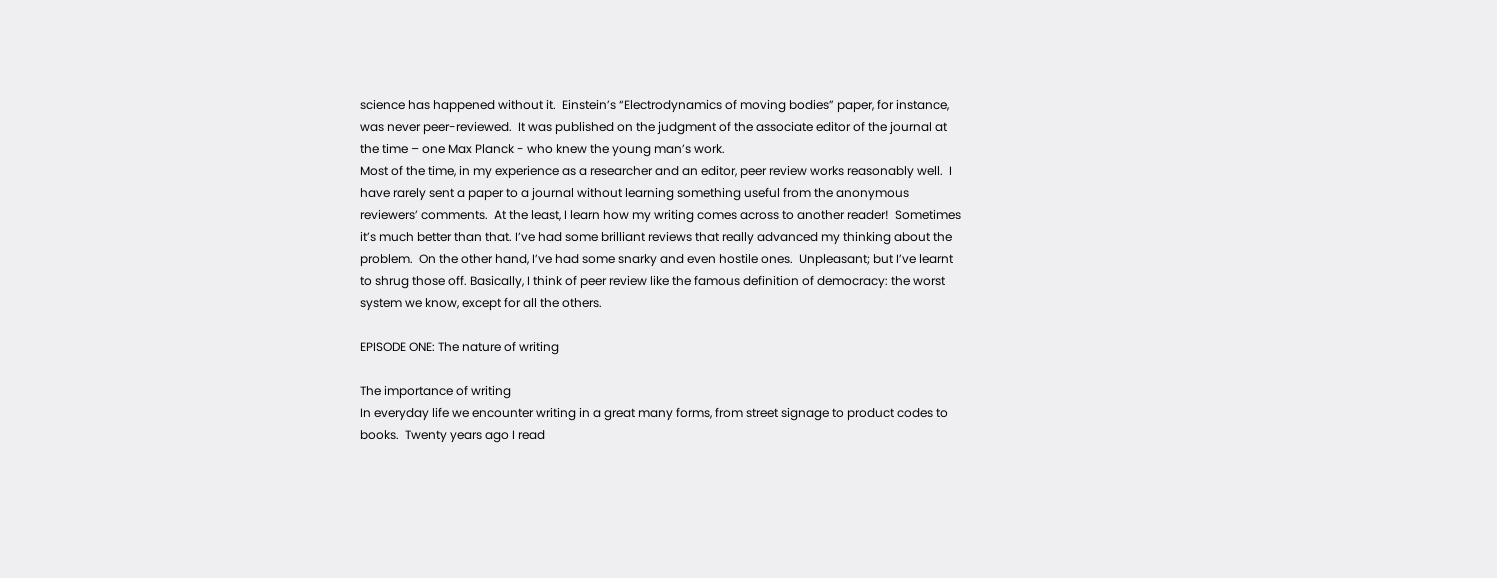science has happened without it.  Einstein’s “Electrodynamics of moving bodies” paper, for instance, was never peer-reviewed.  It was published on the judgment of the associate editor of the journal at the time – one Max Planck - who knew the young man’s work.
Most of the time, in my experience as a researcher and an editor, peer review works reasonably well.  I have rarely sent a paper to a journal without learning something useful from the anonymous reviewers’ comments.  At the least, I learn how my writing comes across to another reader!  Sometimes it’s much better than that. I’ve had some brilliant reviews that really advanced my thinking about the problem.  On the other hand, I’ve had some snarky and even hostile ones.  Unpleasant; but I’ve learnt to shrug those off. Basically, I think of peer review like the famous definition of democracy: the worst system we know, except for all the others.

EPISODE ONE: The nature of writing

The importance of writing
In everyday life we encounter writing in a great many forms, from street signage to product codes to books.  Twenty years ago I read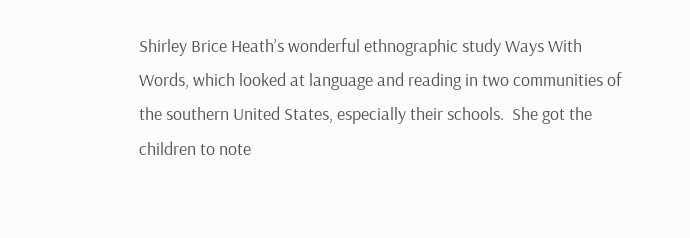Shirley Brice Heath’s wonderful ethnographic study Ways With Words, which looked at language and reading in two communities of the southern United States, especially their schools.  She got the children to note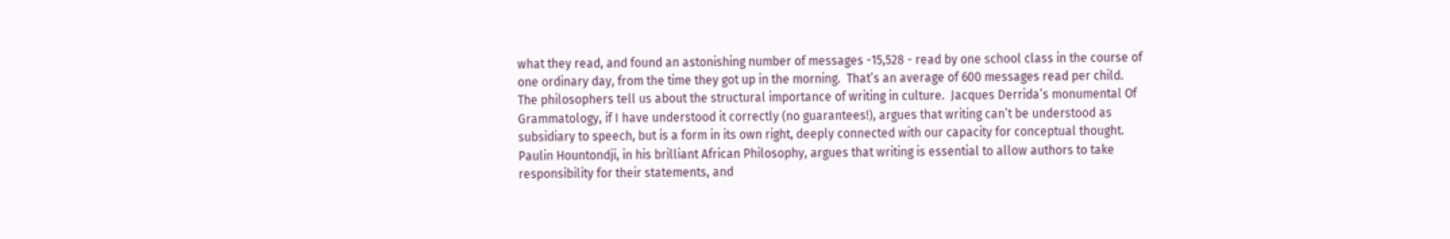what they read, and found an astonishing number of messages -15,528 - read by one school class in the course of one ordinary day, from the time they got up in the morning.  That’s an average of 600 messages read per child.
The philosophers tell us about the structural importance of writing in culture.  Jacques Derrida’s monumental Of Grammatology, if I have understood it correctly (no guarantees!), argues that writing can’t be understood as subsidiary to speech, but is a form in its own right, deeply connected with our capacity for conceptual thought.  Paulin Hountondji, in his brilliant African Philosophy, argues that writing is essential to allow authors to take responsibility for their statements, and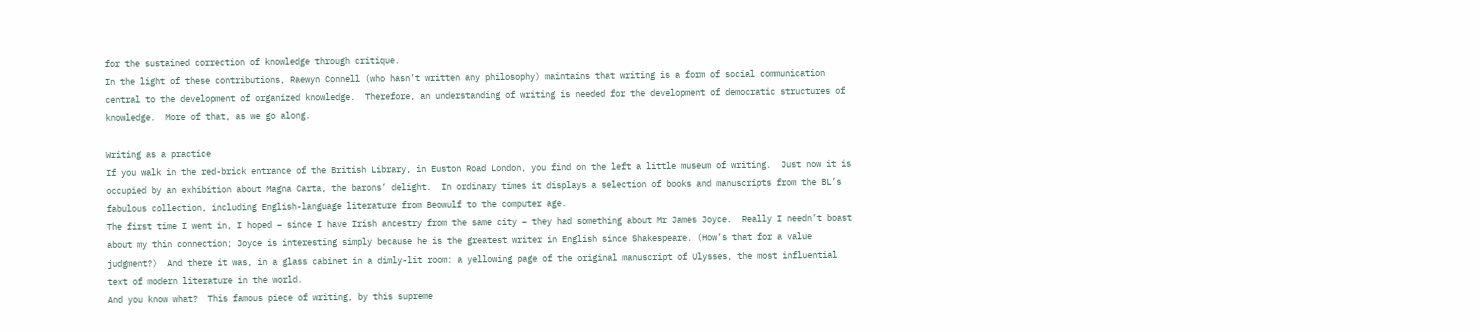for the sustained correction of knowledge through critique.
In the light of these contributions, Raewyn Connell (who hasn’t written any philosophy) maintains that writing is a form of social communication central to the development of organized knowledge.  Therefore, an understanding of writing is needed for the development of democratic structures of knowledge.  More of that, as we go along.

Writing as a practice
If you walk in the red-brick entrance of the British Library, in Euston Road London, you find on the left a little museum of writing.  Just now it is occupied by an exhibition about Magna Carta, the barons’ delight.  In ordinary times it displays a selection of books and manuscripts from the BL’s fabulous collection, including English-language literature from Beowulf to the computer age.
The first time I went in, I hoped – since I have Irish ancestry from the same city – they had something about Mr James Joyce.  Really I needn’t boast about my thin connection; Joyce is interesting simply because he is the greatest writer in English since Shakespeare. (How’s that for a value judgment?)  And there it was, in a glass cabinet in a dimly-lit room: a yellowing page of the original manuscript of Ulysses, the most influential text of modern literature in the world.
And you know what?  This famous piece of writing, by this supreme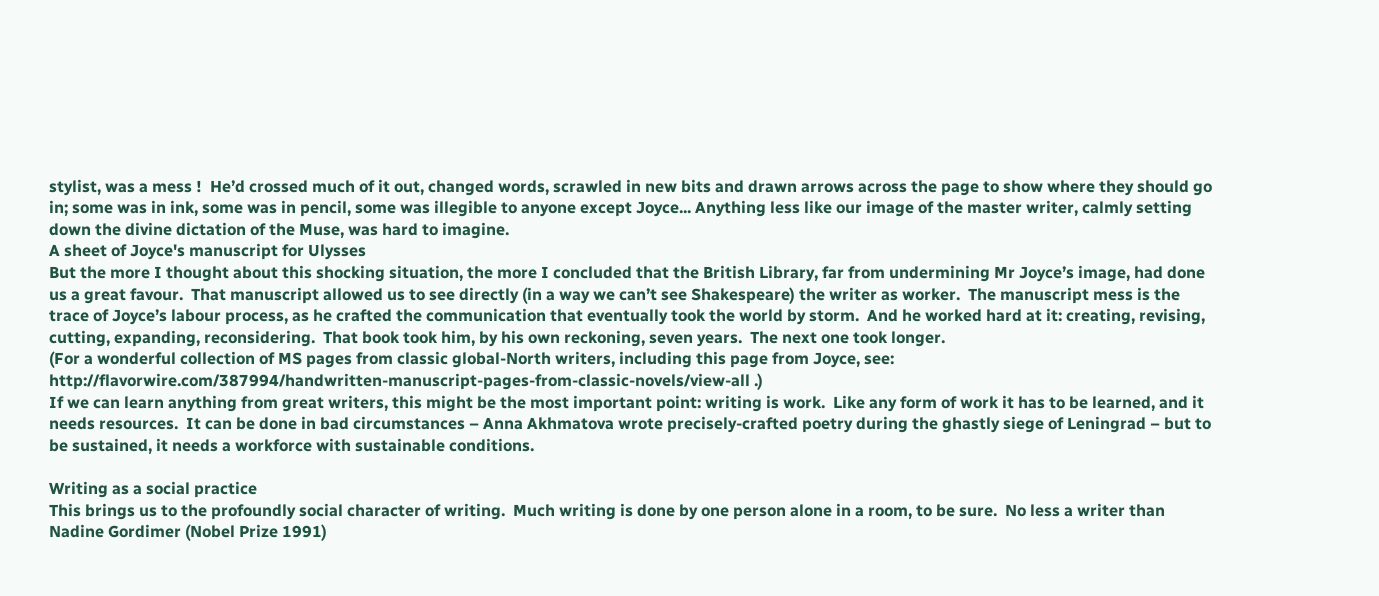stylist, was a mess !  He’d crossed much of it out, changed words, scrawled in new bits and drawn arrows across the page to show where they should go in; some was in ink, some was in pencil, some was illegible to anyone except Joyce... Anything less like our image of the master writer, calmly setting down the divine dictation of the Muse, was hard to imagine.
A sheet of Joyce's manuscript for Ulysses
But the more I thought about this shocking situation, the more I concluded that the British Library, far from undermining Mr Joyce’s image, had done us a great favour.  That manuscript allowed us to see directly (in a way we can’t see Shakespeare) the writer as worker.  The manuscript mess is the trace of Joyce’s labour process, as he crafted the communication that eventually took the world by storm.  And he worked hard at it: creating, revising, cutting, expanding, reconsidering.  That book took him, by his own reckoning, seven years.  The next one took longer.
(For a wonderful collection of MS pages from classic global-North writers, including this page from Joyce, see: http://flavorwire.com/387994/handwritten-manuscript-pages-from-classic-novels/view-all .)
If we can learn anything from great writers, this might be the most important point: writing is work.  Like any form of work it has to be learned, and it needs resources.  It can be done in bad circumstances – Anna Akhmatova wrote precisely-crafted poetry during the ghastly siege of Leningrad – but to be sustained, it needs a workforce with sustainable conditions.

Writing as a social practice
This brings us to the profoundly social character of writing.  Much writing is done by one person alone in a room, to be sure.  No less a writer than Nadine Gordimer (Nobel Prize 1991)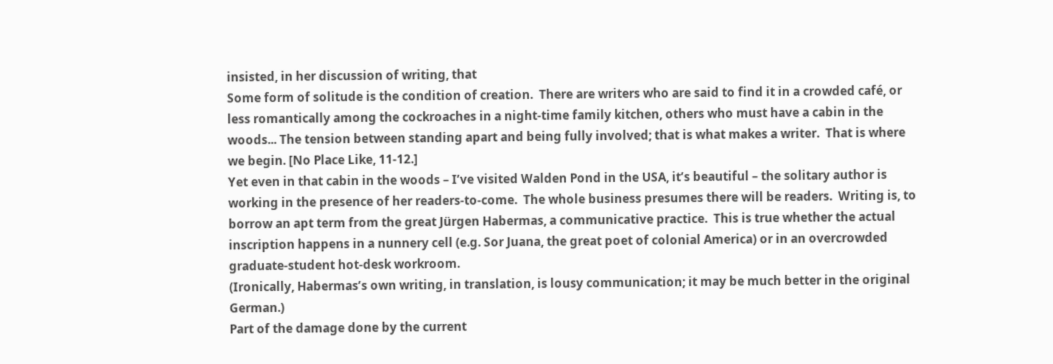insisted, in her discussion of writing, that
Some form of solitude is the condition of creation.  There are writers who are said to find it in a crowded café, or less romantically among the cockroaches in a night-time family kitchen, others who must have a cabin in the woods... The tension between standing apart and being fully involved; that is what makes a writer.  That is where we begin. [No Place Like, 11-12.]
Yet even in that cabin in the woods – I’ve visited Walden Pond in the USA, it’s beautiful – the solitary author is working in the presence of her readers-to-come.  The whole business presumes there will be readers.  Writing is, to borrow an apt term from the great Jürgen Habermas, a communicative practice.  This is true whether the actual inscription happens in a nunnery cell (e.g. Sor Juana, the great poet of colonial America) or in an overcrowded graduate-student hot-desk workroom.
(Ironically, Habermas’s own writing, in translation, is lousy communication; it may be much better in the original German.)
Part of the damage done by the current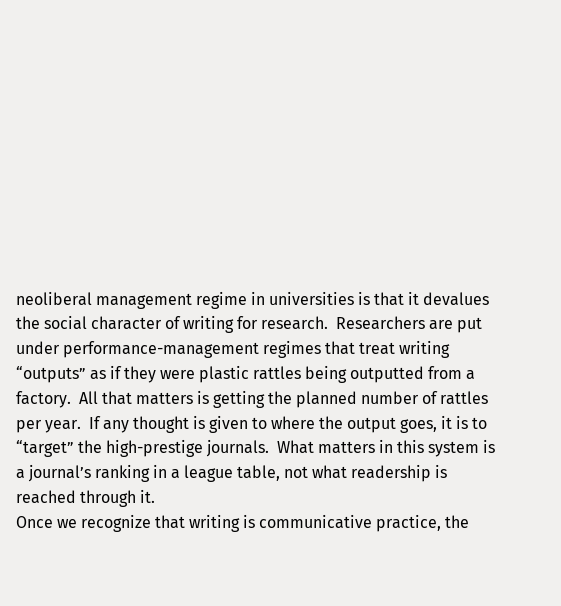neoliberal management regime in universities is that it devalues the social character of writing for research.  Researchers are put under performance-management regimes that treat writing “outputs” as if they were plastic rattles being outputted from a factory.  All that matters is getting the planned number of rattles per year.  If any thought is given to where the output goes, it is to “target” the high-prestige journals.  What matters in this system is a journal’s ranking in a league table, not what readership is reached through it.
Once we recognize that writing is communicative practice, the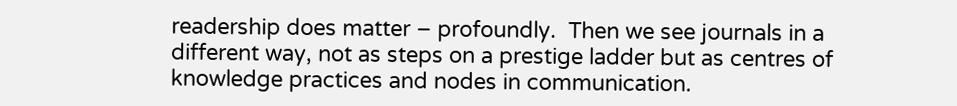readership does matter – profoundly.  Then we see journals in a different way, not as steps on a prestige ladder but as centres of knowledge practices and nodes in communication.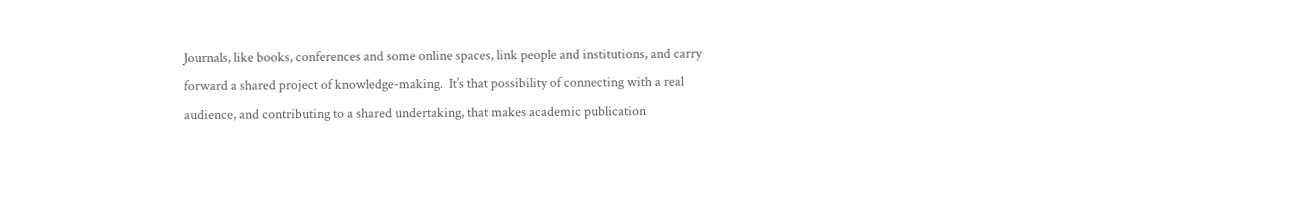Journals, like books, conferences and some online spaces, link people and institutions, and carry forward a shared project of knowledge-making.  It’s that possibility of connecting with a real audience, and contributing to a shared undertaking, that makes academic publication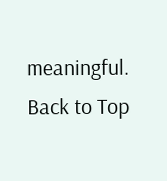meaningful.
Back to Top